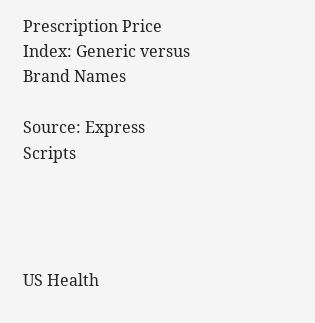Prescription Price Index: Generic versus Brand Names

Source: Express Scripts




US Health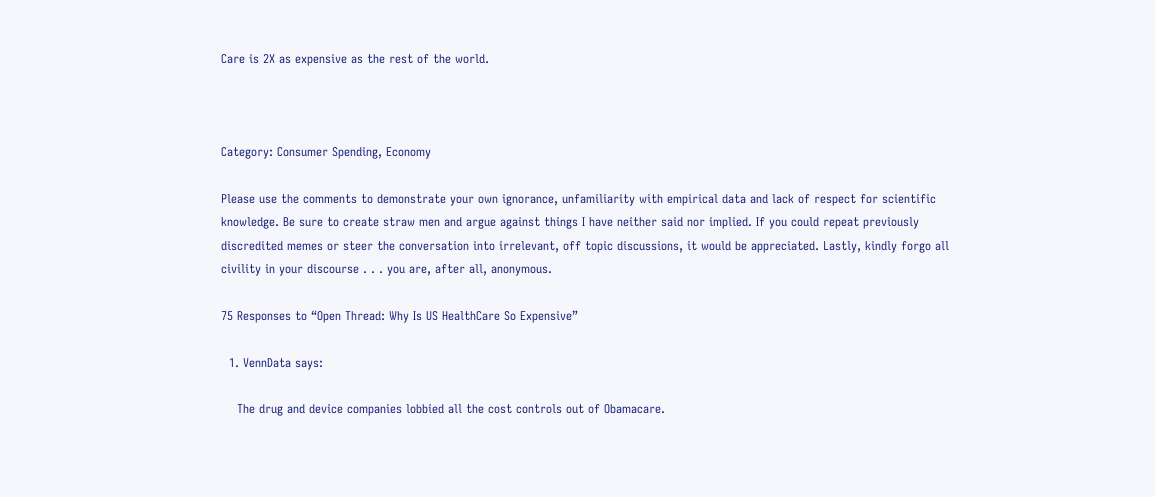Care is 2X as expensive as the rest of the world.



Category: Consumer Spending, Economy

Please use the comments to demonstrate your own ignorance, unfamiliarity with empirical data and lack of respect for scientific knowledge. Be sure to create straw men and argue against things I have neither said nor implied. If you could repeat previously discredited memes or steer the conversation into irrelevant, off topic discussions, it would be appreciated. Lastly, kindly forgo all civility in your discourse . . . you are, after all, anonymous.

75 Responses to “Open Thread: Why Is US HealthCare So Expensive”

  1. VennData says:

    The drug and device companies lobbied all the cost controls out of Obamacare.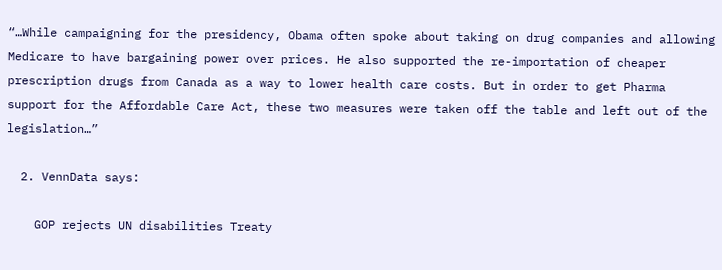“…While campaigning for the presidency, Obama often spoke about taking on drug companies and allowing Medicare to have bargaining power over prices. He also supported the re-importation of cheaper prescription drugs from Canada as a way to lower health care costs. But in order to get Pharma support for the Affordable Care Act, these two measures were taken off the table and left out of the legislation…”

  2. VennData says:

    GOP rejects UN disabilities Treaty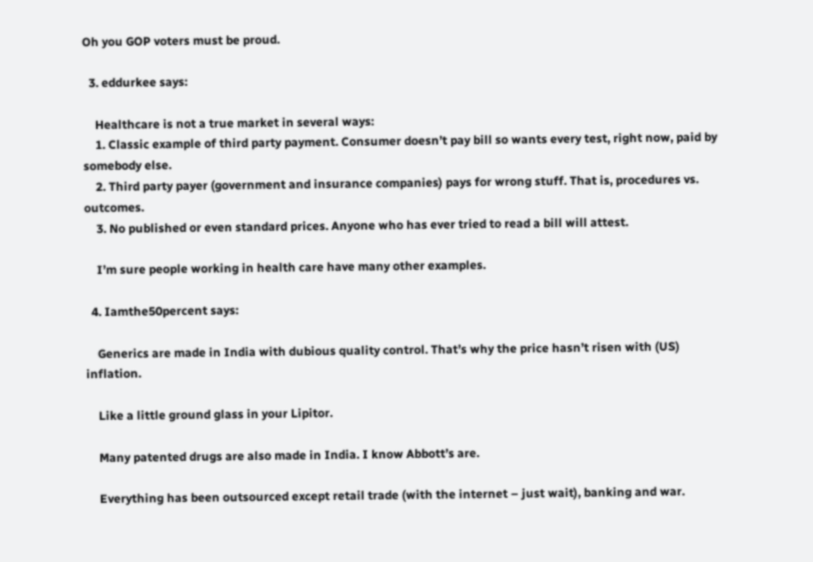Oh you GOP voters must be proud.

  3. eddurkee says:

    Healthcare is not a true market in several ways:
    1. Classic example of third party payment. Consumer doesn’t pay bill so wants every test, right now, paid by somebody else.
    2. Third party payer (government and insurance companies) pays for wrong stuff. That is, procedures vs. outcomes.
    3. No published or even standard prices. Anyone who has ever tried to read a bill will attest.

    I’m sure people working in health care have many other examples.

  4. Iamthe50percent says:

    Generics are made in India with dubious quality control. That’s why the price hasn’t risen with (US) inflation.

    Like a little ground glass in your Lipitor.

    Many patented drugs are also made in India. I know Abbott’s are.

    Everything has been outsourced except retail trade (with the internet – just wait), banking and war.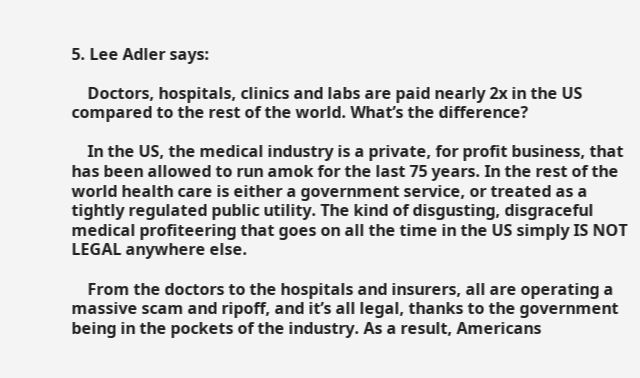5. Lee Adler says:

    Doctors, hospitals, clinics and labs are paid nearly 2x in the US compared to the rest of the world. What’s the difference?

    In the US, the medical industry is a private, for profit business, that has been allowed to run amok for the last 75 years. In the rest of the world health care is either a government service, or treated as a tightly regulated public utility. The kind of disgusting, disgraceful medical profiteering that goes on all the time in the US simply IS NOT LEGAL anywhere else.

    From the doctors to the hospitals and insurers, all are operating a massive scam and ripoff, and it’s all legal, thanks to the government being in the pockets of the industry. As a result, Americans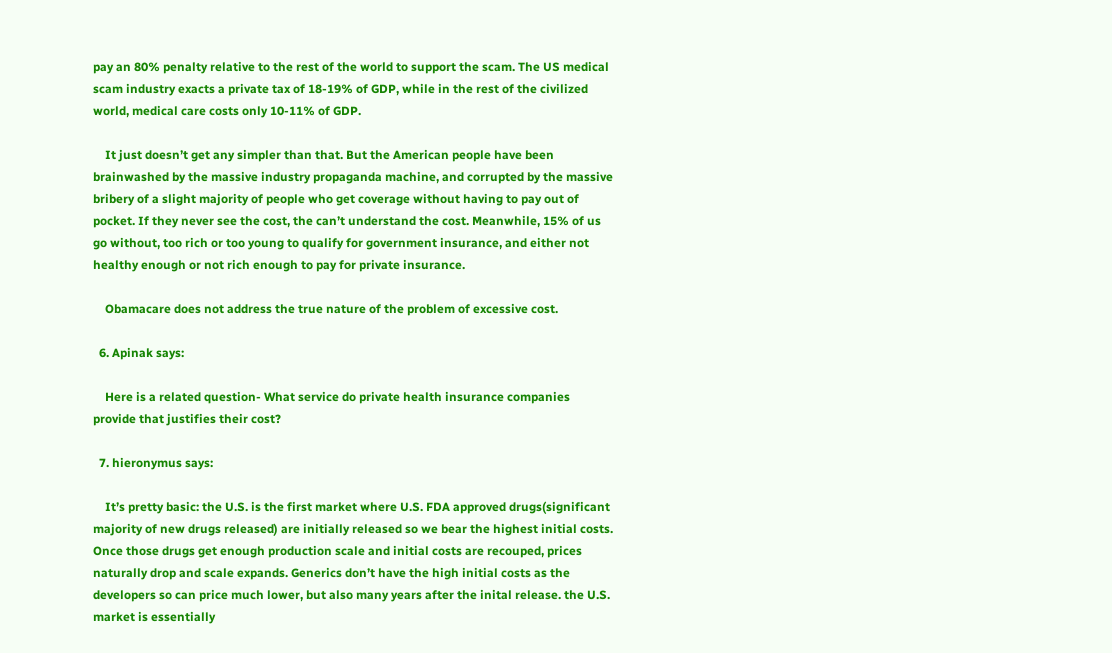pay an 80% penalty relative to the rest of the world to support the scam. The US medical scam industry exacts a private tax of 18-19% of GDP, while in the rest of the civilized world, medical care costs only 10-11% of GDP.

    It just doesn’t get any simpler than that. But the American people have been brainwashed by the massive industry propaganda machine, and corrupted by the massive bribery of a slight majority of people who get coverage without having to pay out of pocket. If they never see the cost, the can’t understand the cost. Meanwhile, 15% of us go without, too rich or too young to qualify for government insurance, and either not healthy enough or not rich enough to pay for private insurance.

    Obamacare does not address the true nature of the problem of excessive cost.

  6. Apinak says:

    Here is a related question- What service do private health insurance companies provide that justifies their cost?

  7. hieronymus says:

    It’s pretty basic: the U.S. is the first market where U.S. FDA approved drugs(significant majority of new drugs released) are initially released so we bear the highest initial costs. Once those drugs get enough production scale and initial costs are recouped, prices naturally drop and scale expands. Generics don’t have the high initial costs as the developers so can price much lower, but also many years after the inital release. the U.S. market is essentially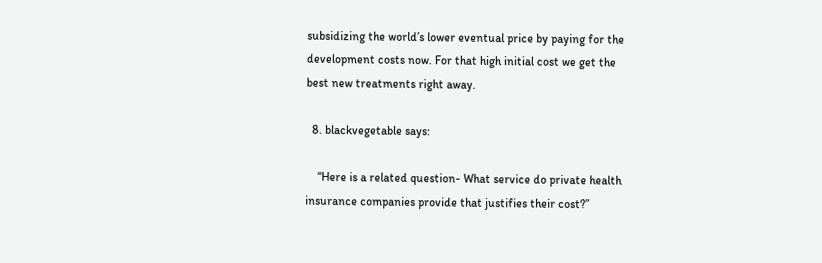subsidizing the world’s lower eventual price by paying for the development costs now. For that high initial cost we get the best new treatments right away.

  8. blackvegetable says:

    “Here is a related question- What service do private health insurance companies provide that justifies their cost?”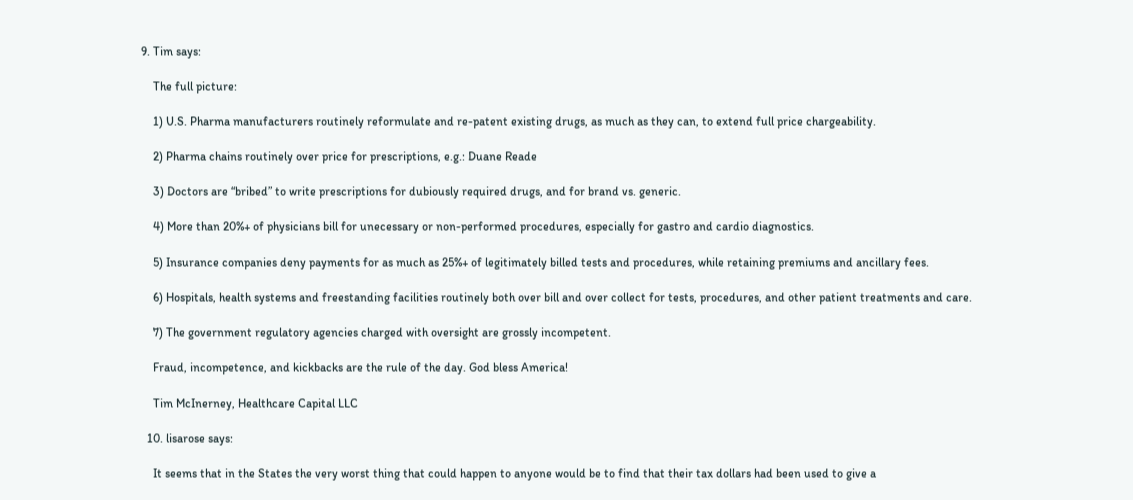9. Tim says:

    The full picture:

    1) U.S. Pharma manufacturers routinely reformulate and re-patent existing drugs, as much as they can, to extend full price chargeability.

    2) Pharma chains routinely over price for prescriptions, e.g.: Duane Reade

    3) Doctors are “bribed” to write prescriptions for dubiously required drugs, and for brand vs. generic.

    4) More than 20%+ of physicians bill for unecessary or non-performed procedures, especially for gastro and cardio diagnostics.

    5) Insurance companies deny payments for as much as 25%+ of legitimately billed tests and procedures, while retaining premiums and ancillary fees.

    6) Hospitals, health systems and freestanding facilities routinely both over bill and over collect for tests, procedures, and other patient treatments and care.

    7) The government regulatory agencies charged with oversight are grossly incompetent.

    Fraud, incompetence, and kickbacks are the rule of the day. God bless America!

    Tim McInerney, Healthcare Capital LLC

  10. lisarose says:

    It seems that in the States the very worst thing that could happen to anyone would be to find that their tax dollars had been used to give a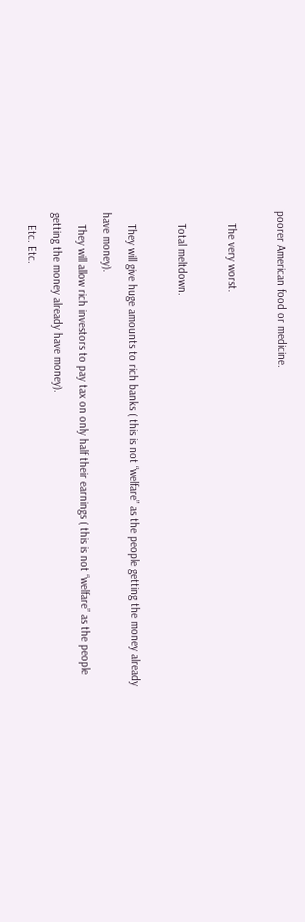poorer American food or medicine.

    The very worst.

    Total meltdown.

    They will give huge amounts to rich banks ( this is not “welfare” as the people getting the money already have money).
    They will allow rich investors to pay tax on only half their earnings ( this is not “welfare” as the people getting the money already have money).
    Etc. Etc.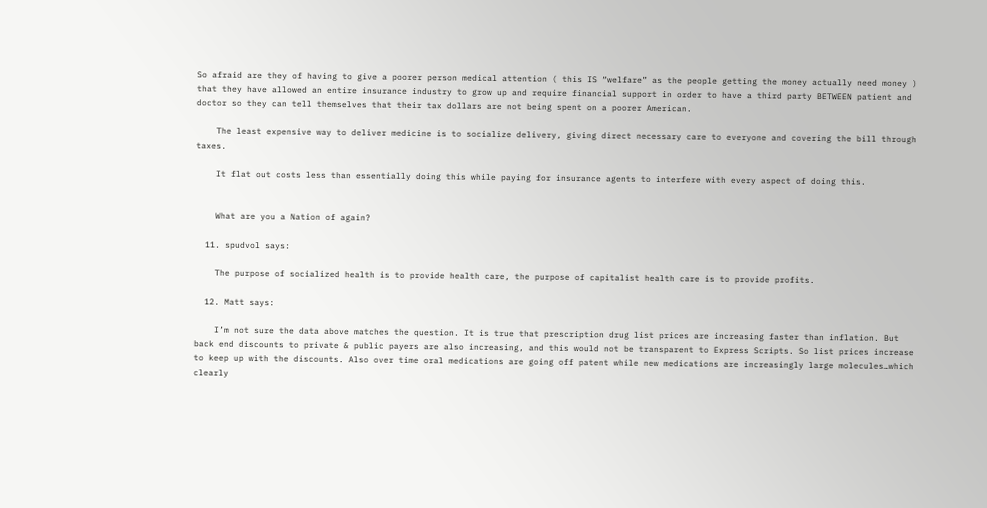So afraid are they of having to give a poorer person medical attention ( this IS “welfare” as the people getting the money actually need money ) that they have allowed an entire insurance industry to grow up and require financial support in order to have a third party BETWEEN patient and doctor so they can tell themselves that their tax dollars are not being spent on a poorer American.

    The least expensive way to deliver medicine is to socialize delivery, giving direct necessary care to everyone and covering the bill through taxes.

    It flat out costs less than essentially doing this while paying for insurance agents to interfere with every aspect of doing this.


    What are you a Nation of again?

  11. spudvol says:

    The purpose of socialized health is to provide health care, the purpose of capitalist health care is to provide profits.

  12. Matt says:

    I’m not sure the data above matches the question. It is true that prescription drug list prices are increasing faster than inflation. But back end discounts to private & public payers are also increasing, and this would not be transparent to Express Scripts. So list prices increase to keep up with the discounts. Also over time oral medications are going off patent while new medications are increasingly large molecules…which clearly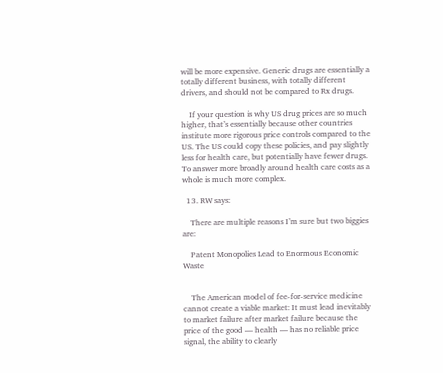will be more expensive. Generic drugs are essentially a totally different business, with totally different drivers, and should not be compared to Rx drugs.

    If your question is why US drug prices are so much higher, that’s essentially because other countries institute more rigorous price controls compared to the US. The US could copy these policies, and pay slightly less for health care, but potentially have fewer drugs. To answer more broadly around health care costs as a whole is much more complex.

  13. RW says:

    There are multiple reasons I’m sure but two biggies are:

    Patent Monopolies Lead to Enormous Economic Waste


    The American model of fee-for-service medicine cannot create a viable market: It must lead inevitably to market failure after market failure because the price of the good — health — has no reliable price signal, the ability to clearly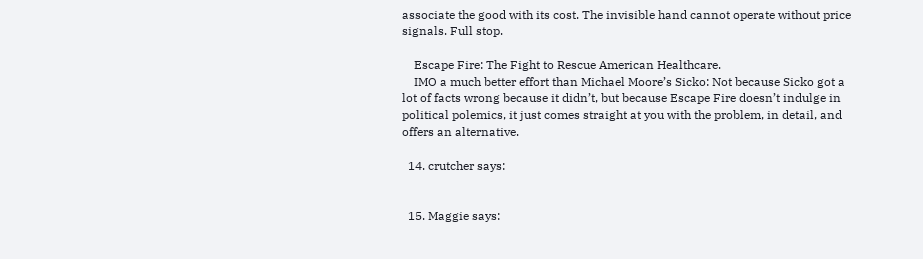associate the good with its cost. The invisible hand cannot operate without price signals. Full stop.

    Escape Fire: The Fight to Rescue American Healthcare.
    IMO a much better effort than Michael Moore’s Sicko: Not because Sicko got a lot of facts wrong because it didn’t, but because Escape Fire doesn’t indulge in political polemics, it just comes straight at you with the problem, in detail, and offers an alternative.

  14. crutcher says:


  15. Maggie says: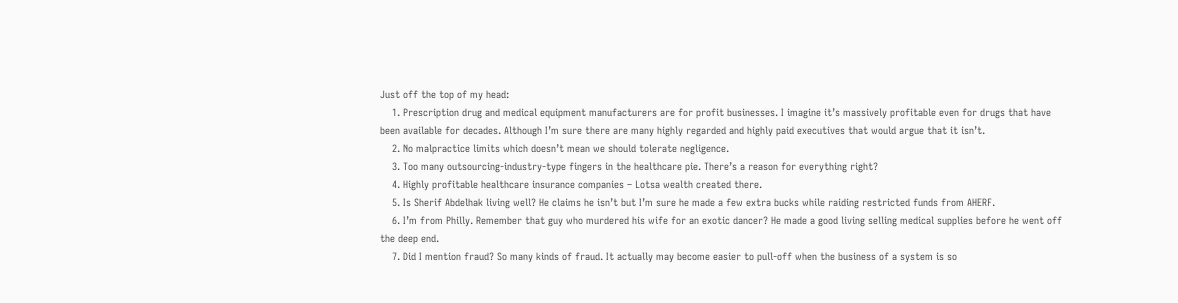Just off the top of my head:
    1. Prescription drug and medical equipment manufacturers are for profit businesses. I imagine it’s massively profitable even for drugs that have been available for decades. Although I’m sure there are many highly regarded and highly paid executives that would argue that it isn’t.
    2. No malpractice limits which doesn’t mean we should tolerate negligence.
    3. Too many outsourcing-industry-type fingers in the healthcare pie. There’s a reason for everything right?
    4. Highly profitable healthcare insurance companies – Lotsa wealth created there.
    5. Is Sherif Abdelhak living well? He claims he isn’t but I’m sure he made a few extra bucks while raiding restricted funds from AHERF.
    6. I’m from Philly. Remember that guy who murdered his wife for an exotic dancer? He made a good living selling medical supplies before he went off the deep end.
    7. Did I mention fraud? So many kinds of fraud. It actually may become easier to pull-off when the business of a system is so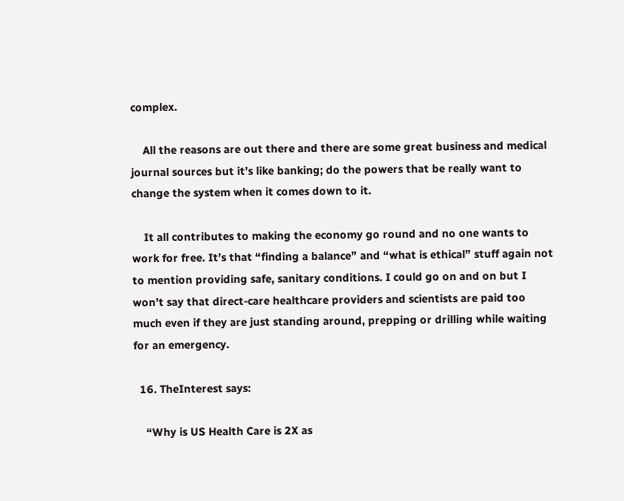complex.

    All the reasons are out there and there are some great business and medical journal sources but it’s like banking; do the powers that be really want to change the system when it comes down to it.

    It all contributes to making the economy go round and no one wants to work for free. It’s that “finding a balance” and “what is ethical” stuff again not to mention providing safe, sanitary conditions. I could go on and on but I won’t say that direct-care healthcare providers and scientists are paid too much even if they are just standing around, prepping or drilling while waiting for an emergency.

  16. TheInterest says:

    “Why is US Health Care is 2X as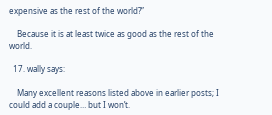expensive as the rest of the world?”

    Because it is at least twice as good as the rest of the world.

  17. wally says:

    Many excellent reasons listed above in earlier posts; I could add a couple… but I won’t.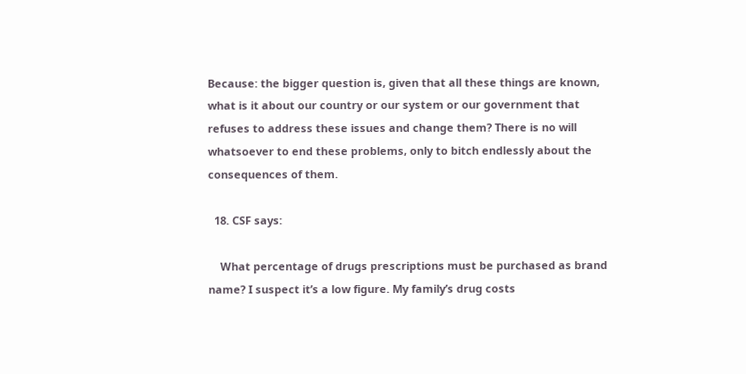Because: the bigger question is, given that all these things are known, what is it about our country or our system or our government that refuses to address these issues and change them? There is no will whatsoever to end these problems, only to bitch endlessly about the consequences of them.

  18. CSF says:

    What percentage of drugs prescriptions must be purchased as brand name? I suspect it’s a low figure. My family’s drug costs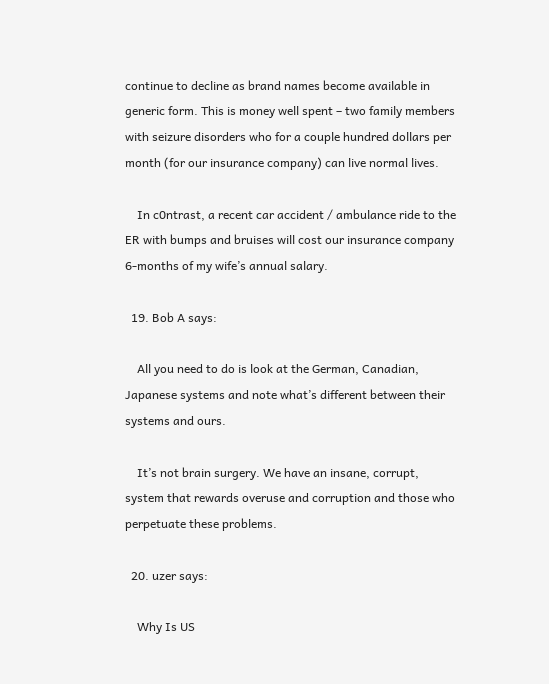continue to decline as brand names become available in generic form. This is money well spent – two family members with seizure disorders who for a couple hundred dollars per month (for our insurance company) can live normal lives.

    In c0ntrast, a recent car accident / ambulance ride to the ER with bumps and bruises will cost our insurance company 6-months of my wife’s annual salary.

  19. Bob A says:

    All you need to do is look at the German, Canadian, Japanese systems and note what’s different between their systems and ours.

    It’s not brain surgery. We have an insane, corrupt, system that rewards overuse and corruption and those who perpetuate these problems.

  20. uzer says:

    Why Is US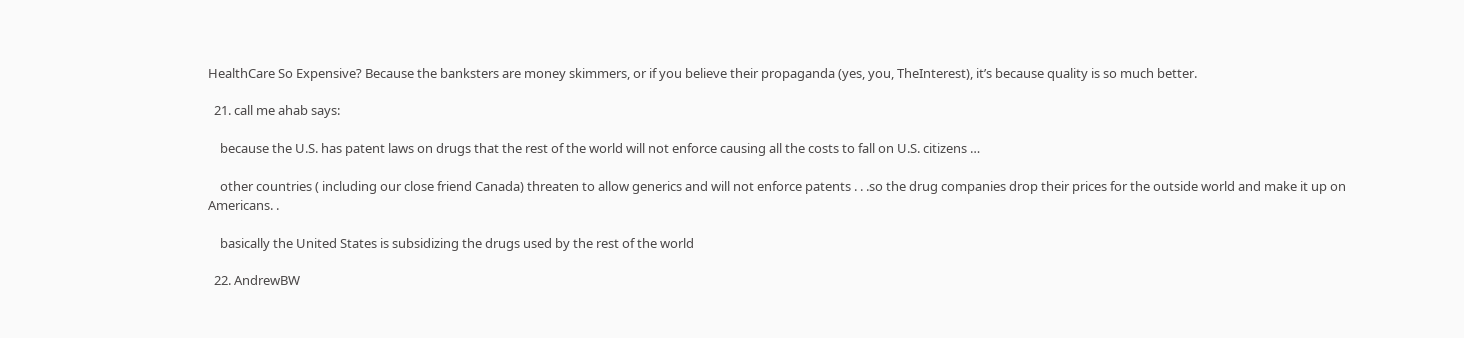HealthCare So Expensive? Because the banksters are money skimmers, or if you believe their propaganda (yes, you, TheInterest), it’s because quality is so much better.

  21. call me ahab says:

    because the U.S. has patent laws on drugs that the rest of the world will not enforce causing all the costs to fall on U.S. citizens …

    other countries ( including our close friend Canada) threaten to allow generics and will not enforce patents . . .so the drug companies drop their prices for the outside world and make it up on Americans. .

    basically the United States is subsidizing the drugs used by the rest of the world

  22. AndrewBW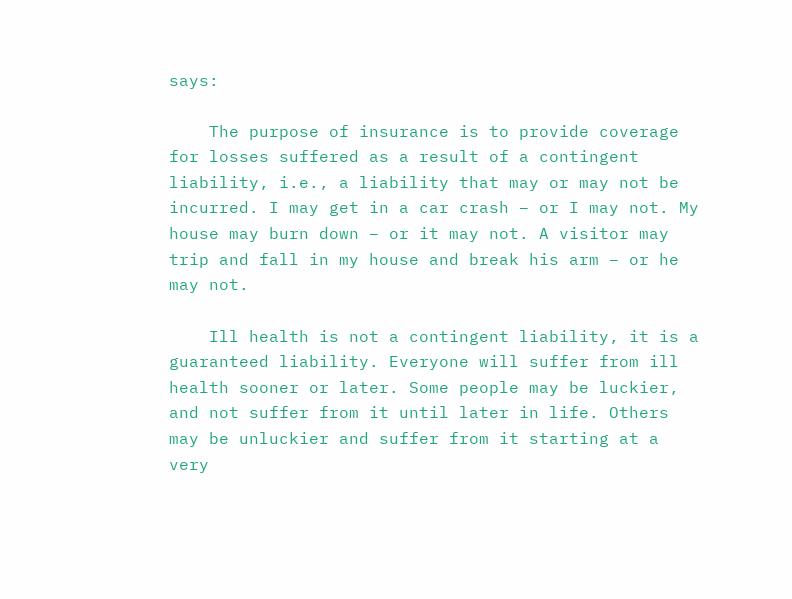says:

    The purpose of insurance is to provide coverage for losses suffered as a result of a contingent liability, i.e., a liability that may or may not be incurred. I may get in a car crash – or I may not. My house may burn down – or it may not. A visitor may trip and fall in my house and break his arm – or he may not.

    Ill health is not a contingent liability, it is a guaranteed liability. Everyone will suffer from ill health sooner or later. Some people may be luckier, and not suffer from it until later in life. Others may be unluckier and suffer from it starting at a very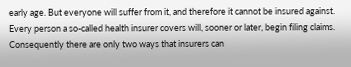early age. But everyone will suffer from it, and therefore it cannot be insured against. Every person a so-called health insurer covers will, sooner or later, begin filing claims. Consequently there are only two ways that insurers can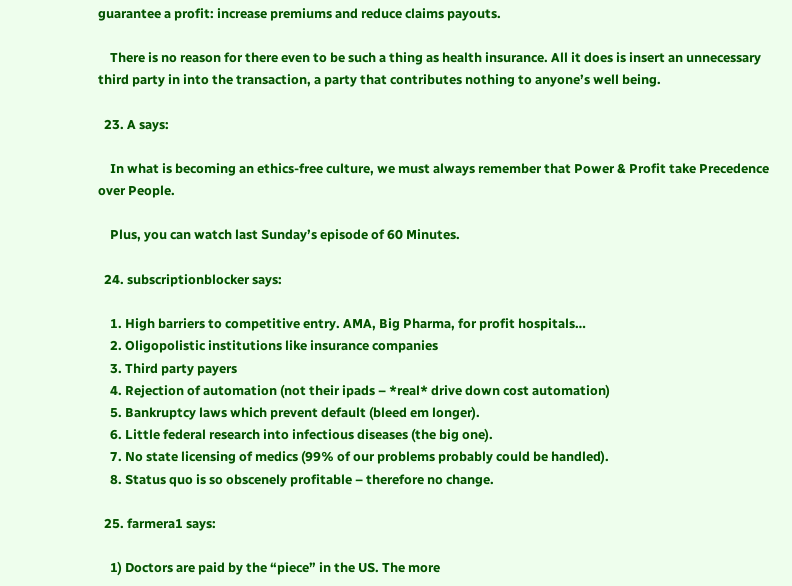guarantee a profit: increase premiums and reduce claims payouts.

    There is no reason for there even to be such a thing as health insurance. All it does is insert an unnecessary third party in into the transaction, a party that contributes nothing to anyone’s well being.

  23. A says:

    In what is becoming an ethics-free culture, we must always remember that Power & Profit take Precedence over People.

    Plus, you can watch last Sunday’s episode of 60 Minutes.

  24. subscriptionblocker says:

    1. High barriers to competitive entry. AMA, Big Pharma, for profit hospitals…
    2. Oligopolistic institutions like insurance companies
    3. Third party payers
    4. Rejection of automation (not their ipads – *real* drive down cost automation)
    5. Bankruptcy laws which prevent default (bleed em longer).
    6. Little federal research into infectious diseases (the big one).
    7. No state licensing of medics (99% of our problems probably could be handled).
    8. Status quo is so obscenely profitable – therefore no change.

  25. farmera1 says:

    1) Doctors are paid by the “piece” in the US. The more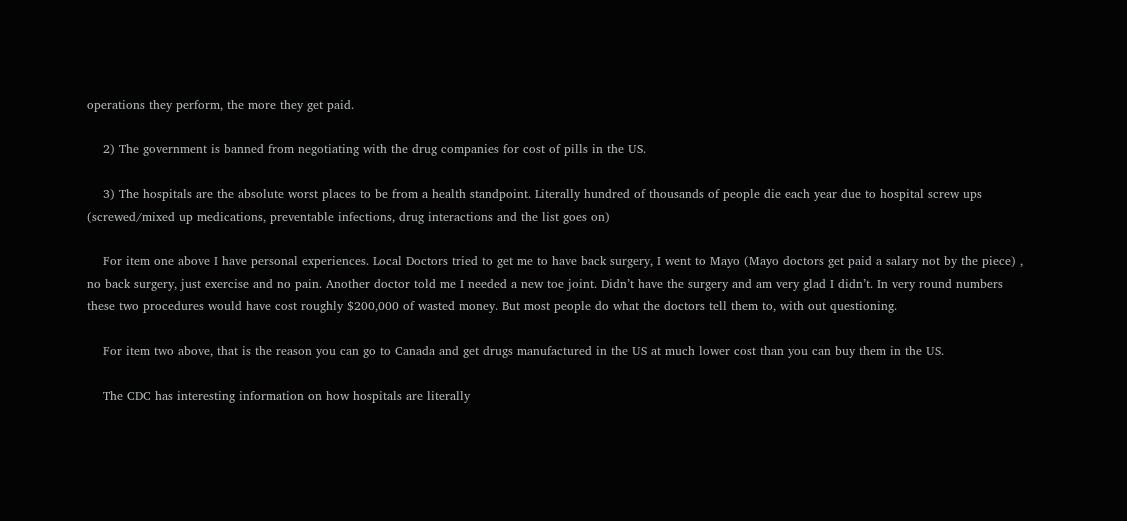operations they perform, the more they get paid.

    2) The government is banned from negotiating with the drug companies for cost of pills in the US.

    3) The hospitals are the absolute worst places to be from a health standpoint. Literally hundred of thousands of people die each year due to hospital screw ups (screwed/mixed up medications, preventable infections, drug interactions and the list goes on)

    For item one above I have personal experiences. Local Doctors tried to get me to have back surgery, I went to Mayo (Mayo doctors get paid a salary not by the piece) , no back surgery, just exercise and no pain. Another doctor told me I needed a new toe joint. Didn’t have the surgery and am very glad I didn’t. In very round numbers these two procedures would have cost roughly $200,000 of wasted money. But most people do what the doctors tell them to, with out questioning.

    For item two above, that is the reason you can go to Canada and get drugs manufactured in the US at much lower cost than you can buy them in the US.

    The CDC has interesting information on how hospitals are literally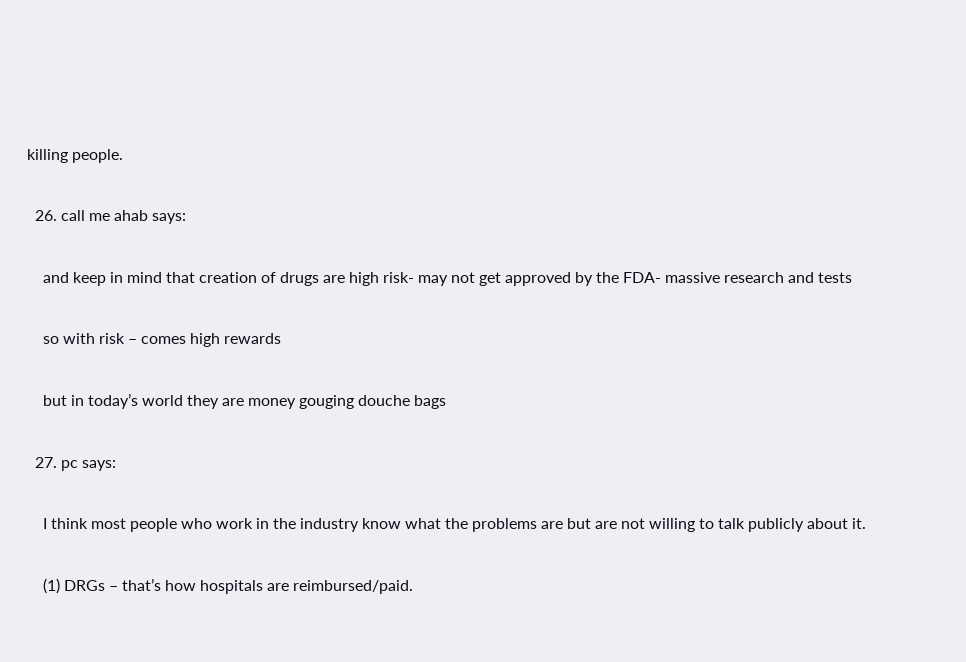killing people.

  26. call me ahab says:

    and keep in mind that creation of drugs are high risk- may not get approved by the FDA- massive research and tests

    so with risk – comes high rewards

    but in today’s world they are money gouging douche bags

  27. pc says:

    I think most people who work in the industry know what the problems are but are not willing to talk publicly about it.

    (1) DRGs – that’s how hospitals are reimbursed/paid.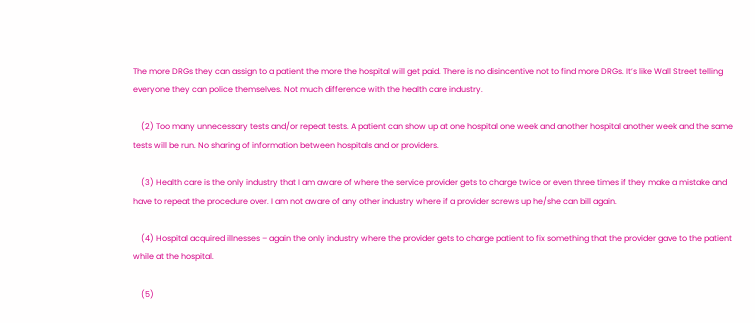The more DRGs they can assign to a patient the more the hospital will get paid. There is no disincentive not to find more DRGs. It’s like Wall Street telling everyone they can police themselves. Not much difference with the health care industry.

    (2) Too many unnecessary tests and/or repeat tests. A patient can show up at one hospital one week and another hospital another week and the same tests will be run. No sharing of information between hospitals and or providers.

    (3) Health care is the only industry that I am aware of where the service provider gets to charge twice or even three times if they make a mistake and have to repeat the procedure over. I am not aware of any other industry where if a provider screws up he/she can bill again.

    (4) Hospital acquired illnesses – again the only industry where the provider gets to charge patient to fix something that the provider gave to the patient while at the hospital.

    (5)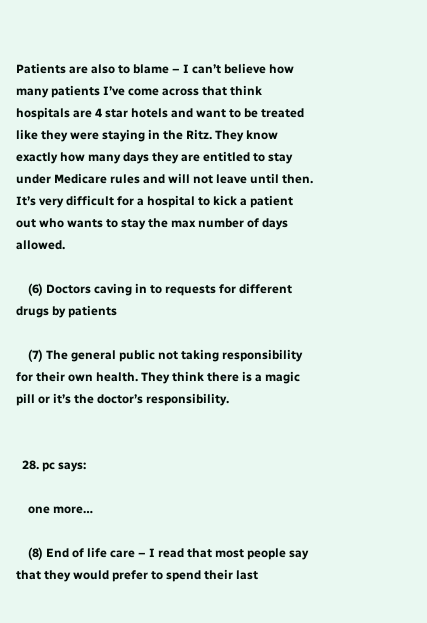Patients are also to blame – I can’t believe how many patients I’ve come across that think hospitals are 4 star hotels and want to be treated like they were staying in the Ritz. They know exactly how many days they are entitled to stay under Medicare rules and will not leave until then. It’s very difficult for a hospital to kick a patient out who wants to stay the max number of days allowed.

    (6) Doctors caving in to requests for different drugs by patients

    (7) The general public not taking responsibility for their own health. They think there is a magic pill or it’s the doctor’s responsibility.


  28. pc says:

    one more…

    (8) End of life care – I read that most people say that they would prefer to spend their last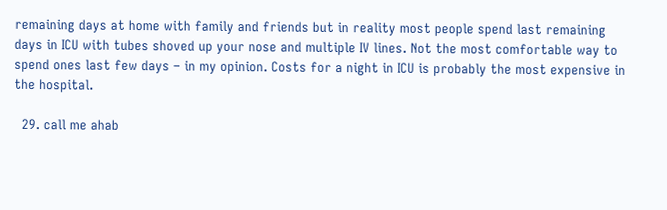remaining days at home with family and friends but in reality most people spend last remaining days in ICU with tubes shoved up your nose and multiple IV lines. Not the most comfortable way to spend ones last few days – in my opinion. Costs for a night in ICU is probably the most expensive in the hospital.

  29. call me ahab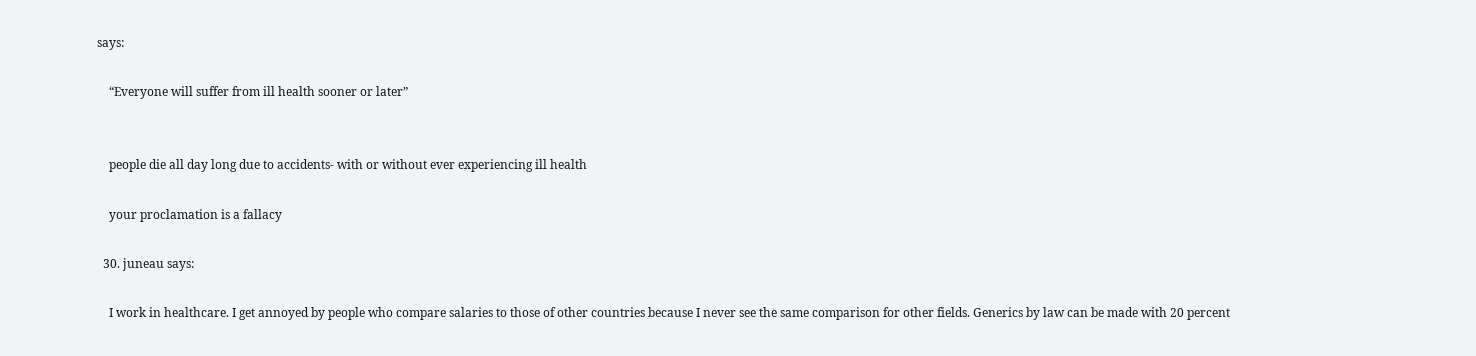says:

    “Everyone will suffer from ill health sooner or later”


    people die all day long due to accidents- with or without ever experiencing ill health

    your proclamation is a fallacy

  30. juneau says:

    I work in healthcare. I get annoyed by people who compare salaries to those of other countries because I never see the same comparison for other fields. Generics by law can be made with 20 percent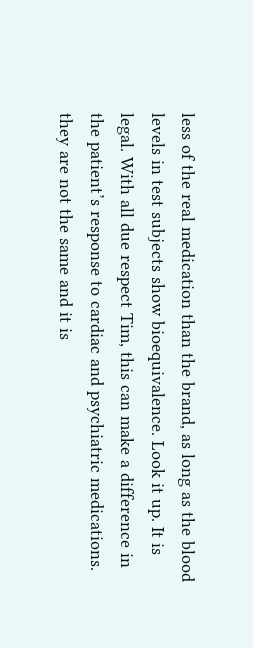less of the real medication than the brand, as long as the blood levels in test subjects show bioequivalence. Look it up. It is legal. With all due respect Tim, this can make a difference in the patient’s response to cardiac and psychiatric medications. they are not the same and it is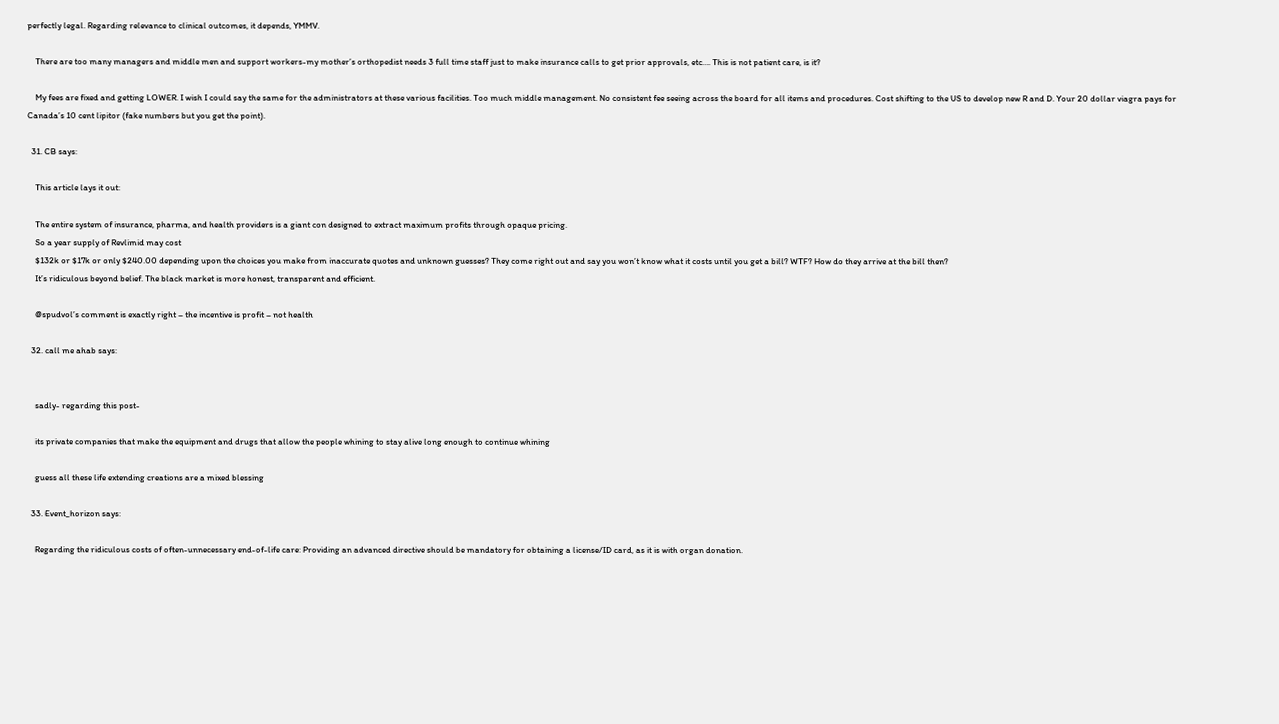perfectly legal. Regarding relevance to clinical outcomes, it depends, YMMV.

    There are too many managers and middle men and support workers-my mother’s orthopedist needs 3 full time staff just to make insurance calls to get prior approvals, etc…. This is not patient care, is it?

    My fees are fixed and getting LOWER. I wish I could say the same for the administrators at these various facilities. Too much middle management. No consistent fee seeing across the board for all items and procedures. Cost shifting to the US to develop new R and D. Your 20 dollar viagra pays for Canada’s 10 cent lipitor (fake numbers but you get the point).

  31. CB says:

    This article lays it out:

    The entire system of insurance, pharma, and health providers is a giant con designed to extract maximum profits through opaque pricing.
    So a year supply of Revlimid may cost
    $132k or $17k or only $240.00 depending upon the choices you make from inaccurate quotes and unknown guesses? They come right out and say you won’t know what it costs until you get a bill? WTF? How do they arrive at the bill then?
    It’s ridiculous beyond belief. The black market is more honest, transparent and efficient.

    @spudvol’s comment is exactly right – the incentive is profit – not health

  32. call me ahab says:


    sadly- regarding this post-

    its private companies that make the equipment and drugs that allow the people whining to stay alive long enough to continue whining

    guess all these life extending creations are a mixed blessing

  33. Event_horizon says:

    Regarding the ridiculous costs of often-unnecessary end-of-life care: Providing an advanced directive should be mandatory for obtaining a license/ID card, as it is with organ donation.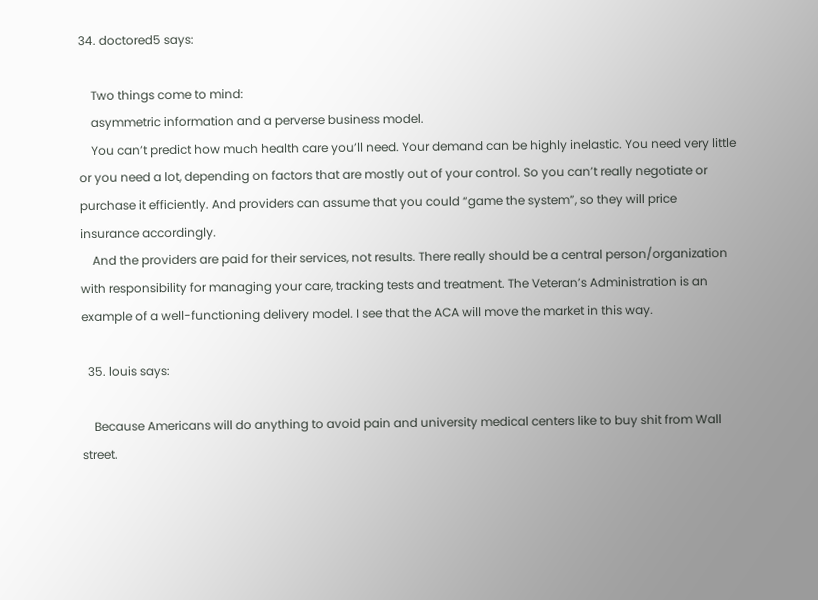34. doctored5 says:

    Two things come to mind:
    asymmetric information and a perverse business model.
    You can’t predict how much health care you’ll need. Your demand can be highly inelastic. You need very little or you need a lot, depending on factors that are mostly out of your control. So you can’t really negotiate or purchase it efficiently. And providers can assume that you could “game the system”, so they will price insurance accordingly.
    And the providers are paid for their services, not results. There really should be a central person/organization with responsibility for managing your care, tracking tests and treatment. The Veteran’s Administration is an example of a well-functioning delivery model. I see that the ACA will move the market in this way.

  35. louis says:

    Because Americans will do anything to avoid pain and university medical centers like to buy shit from Wall street.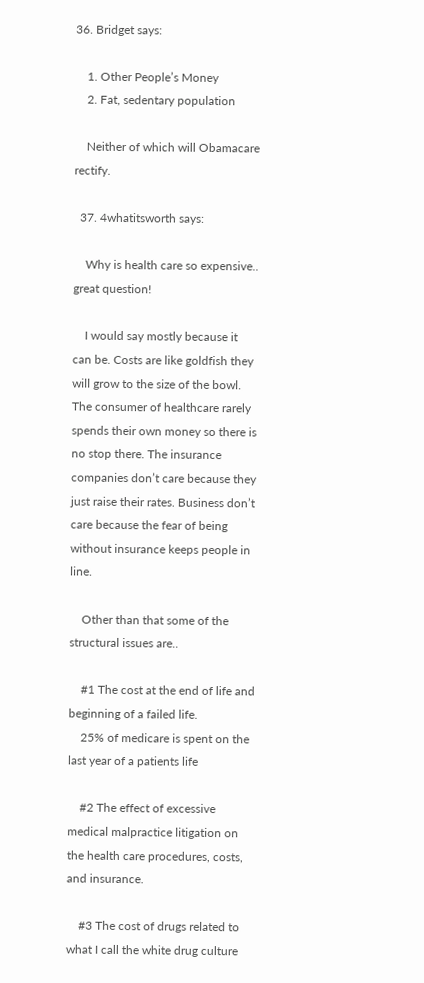36. Bridget says:

    1. Other People’s Money
    2. Fat, sedentary population

    Neither of which will Obamacare rectify.

  37. 4whatitsworth says:

    Why is health care so expensive.. great question!

    I would say mostly because it can be. Costs are like goldfish they will grow to the size of the bowl. The consumer of healthcare rarely spends their own money so there is no stop there. The insurance companies don’t care because they just raise their rates. Business don’t care because the fear of being without insurance keeps people in line.

    Other than that some of the structural issues are..

    #1 The cost at the end of life and beginning of a failed life.
    25% of medicare is spent on the last year of a patients life

    #2 The effect of excessive medical malpractice litigation on the health care procedures, costs, and insurance.

    #3 The cost of drugs related to what I call the white drug culture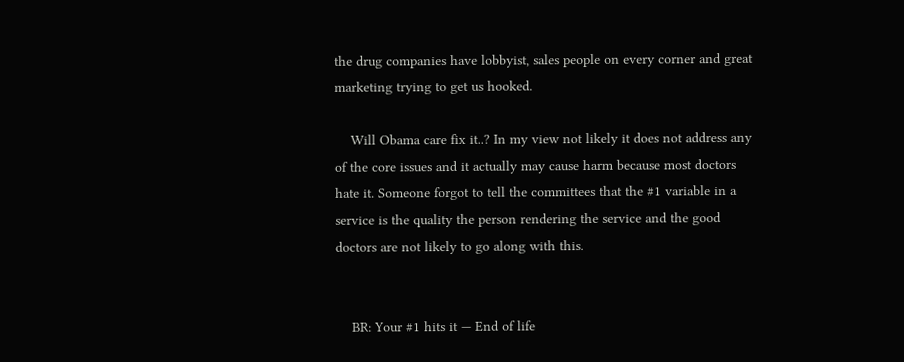the drug companies have lobbyist, sales people on every corner and great marketing trying to get us hooked.

    Will Obama care fix it..? In my view not likely it does not address any of the core issues and it actually may cause harm because most doctors hate it. Someone forgot to tell the committees that the #1 variable in a service is the quality the person rendering the service and the good doctors are not likely to go along with this.


    BR: Your #1 hits it — End of life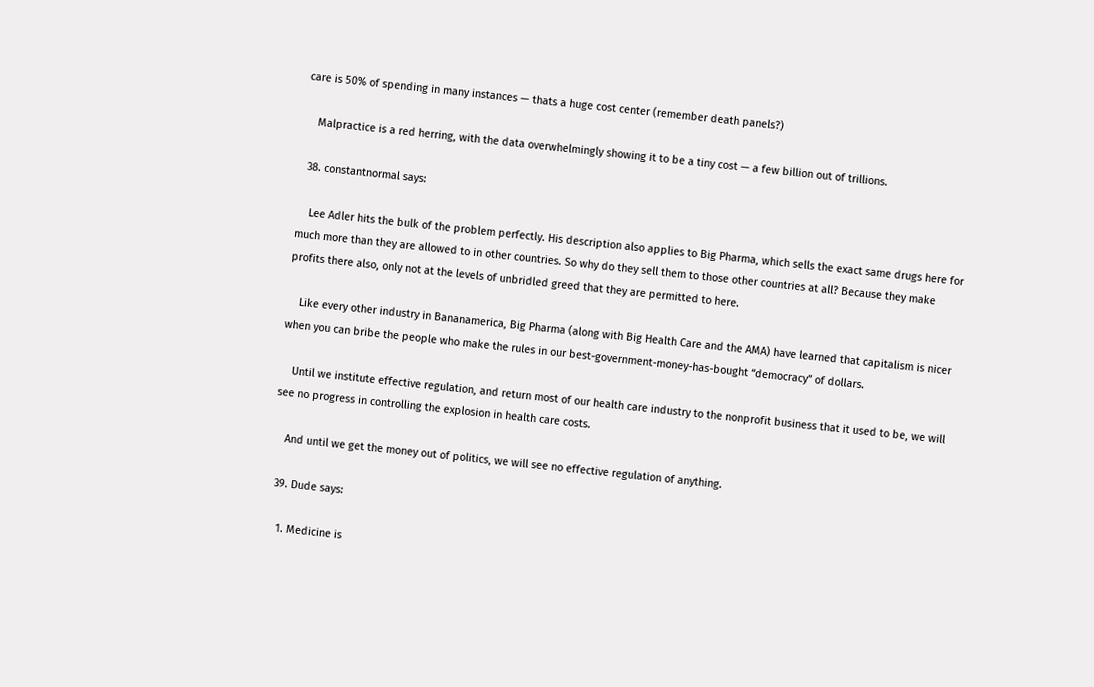care is 50% of spending in many instances — thats a huge cost center (remember death panels?)

    Malpractice is a red herring, with the data overwhelmingly showing it to be a tiny cost — a few billion out of trillions.

  38. constantnormal says:

    Lee Adler hits the bulk of the problem perfectly. His description also applies to Big Pharma, which sells the exact same drugs here for much more than they are allowed to in other countries. So why do they sell them to those other countries at all? Because they make profits there also, only not at the levels of unbridled greed that they are permitted to here.

    Like every other industry in Bananamerica, Big Pharma (along with Big Health Care and the AMA) have learned that capitalism is nicer when you can bribe the people who make the rules in our best-government-money-has-bought “democracy” of dollars.

    Until we institute effective regulation, and return most of our health care industry to the nonprofit business that it used to be, we will see no progress in controlling the explosion in health care costs.

    And until we get the money out of politics, we will see no effective regulation of anything.

  39. Dude says:

    1. Medicine is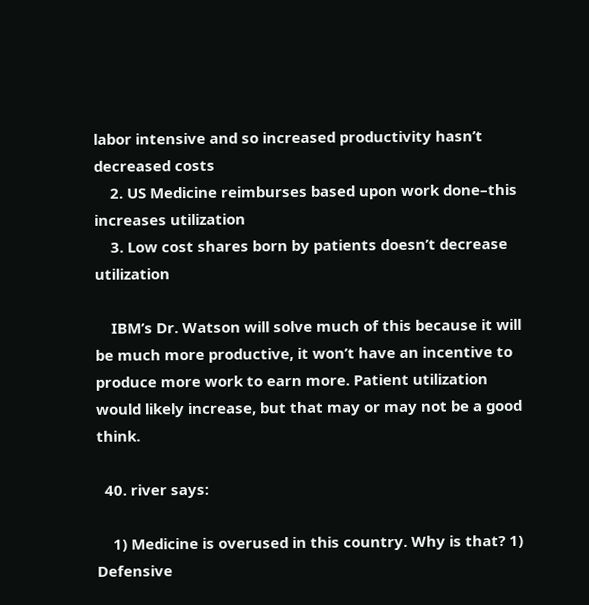labor intensive and so increased productivity hasn’t decreased costs
    2. US Medicine reimburses based upon work done–this increases utilization
    3. Low cost shares born by patients doesn’t decrease utilization

    IBM’s Dr. Watson will solve much of this because it will be much more productive, it won’t have an incentive to produce more work to earn more. Patient utilization would likely increase, but that may or may not be a good think.

  40. river says:

    1) Medicine is overused in this country. Why is that? 1) Defensive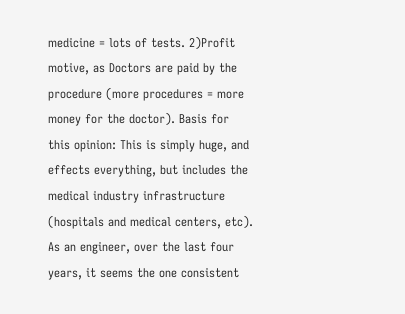medicine = lots of tests. 2)Profit motive, as Doctors are paid by the procedure (more procedures = more money for the doctor). Basis for this opinion: This is simply huge, and effects everything, but includes the medical industry infrastructure (hospitals and medical centers, etc). As an engineer, over the last four years, it seems the one consistent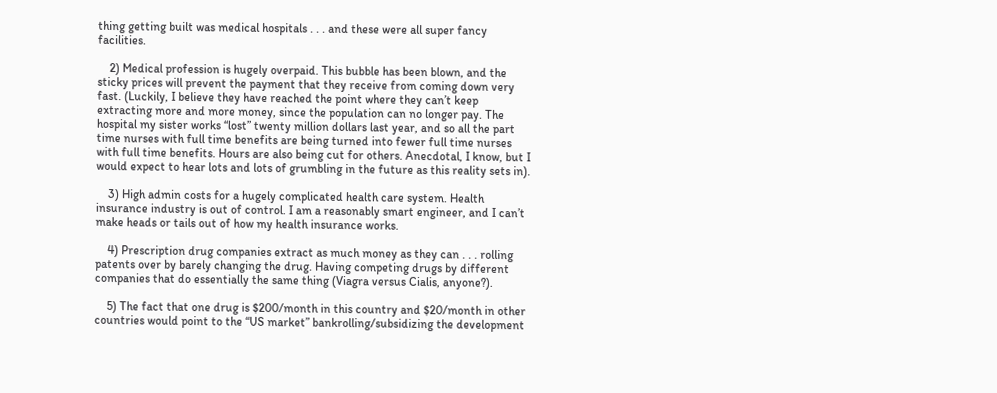thing getting built was medical hospitals . . . and these were all super fancy facilities.

    2) Medical profession is hugely overpaid. This bubble has been blown, and the sticky prices will prevent the payment that they receive from coming down very fast. (Luckily, I believe they have reached the point where they can’t keep extracting more and more money, since the population can no longer pay. The hospital my sister works “lost” twenty million dollars last year, and so all the part time nurses with full time benefits are being turned into fewer full time nurses with full time benefits. Hours are also being cut for others. Anecdotal, I know, but I would expect to hear lots and lots of grumbling in the future as this reality sets in).

    3) High admin costs for a hugely complicated health care system. Health insurance industry is out of control. I am a reasonably smart engineer, and I can’t make heads or tails out of how my health insurance works.

    4) Prescription drug companies extract as much money as they can . . . rolling patents over by barely changing the drug. Having competing drugs by different companies that do essentially the same thing (Viagra versus Cialis, anyone?).

    5) The fact that one drug is $200/month in this country and $20/month in other countries would point to the “US market” bankrolling/subsidizing the development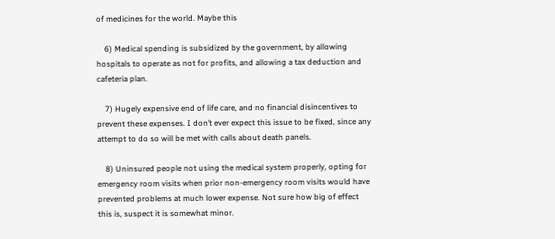of medicines for the world. Maybe this

    6) Medical spending is subsidized by the government, by allowing hospitals to operate as not for profits, and allowing a tax deduction and cafeteria plan.

    7) Hugely expensive end of life care, and no financial disincentives to prevent these expenses. I don’t ever expect this issue to be fixed, since any attempt to do so will be met with calls about death panels.

    8) Uninsured people not using the medical system properly, opting for emergency room visits when prior non-emergency room visits would have prevented problems at much lower expense. Not sure how big of effect this is, suspect it is somewhat minor.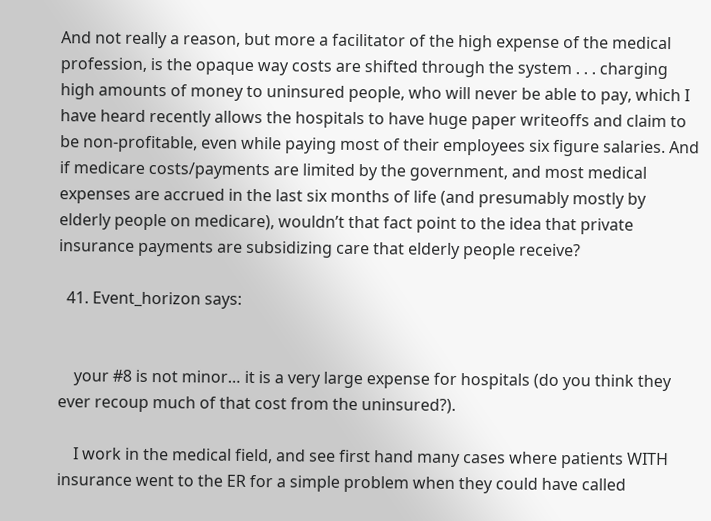And not really a reason, but more a facilitator of the high expense of the medical profession, is the opaque way costs are shifted through the system . . . charging high amounts of money to uninsured people, who will never be able to pay, which I have heard recently allows the hospitals to have huge paper writeoffs and claim to be non-profitable, even while paying most of their employees six figure salaries. And if medicare costs/payments are limited by the government, and most medical expenses are accrued in the last six months of life (and presumably mostly by elderly people on medicare), wouldn’t that fact point to the idea that private insurance payments are subsidizing care that elderly people receive?

  41. Event_horizon says:


    your #8 is not minor… it is a very large expense for hospitals (do you think they ever recoup much of that cost from the uninsured?).

    I work in the medical field, and see first hand many cases where patients WITH insurance went to the ER for a simple problem when they could have called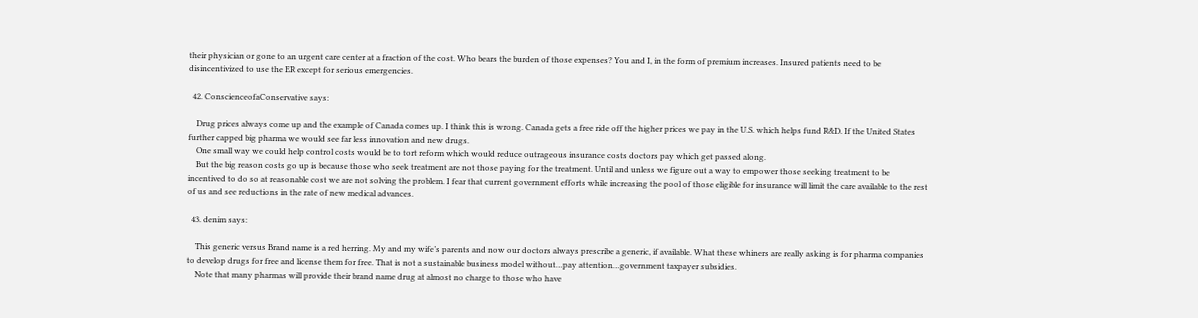their physician or gone to an urgent care center at a fraction of the cost. Who bears the burden of those expenses? You and I, in the form of premium increases. Insured patients need to be disincentivized to use the ER except for serious emergencies.

  42. ConscienceofaConservative says:

    Drug prices always come up and the example of Canada comes up. I think this is wrong. Canada gets a free ride off the higher prices we pay in the U.S. which helps fund R&D. If the United States further capped big pharma we would see far less innovation and new drugs.
    One small way we could help control costs would be to tort reform which would reduce outrageous insurance costs doctors pay which get passed along.
    But the big reason costs go up is because those who seek treatment are not those paying for the treatment. Until and unless we figure out a way to empower those seeking treatment to be incentived to do so at reasonable cost we are not solving the problem. I fear that current government efforts while increasing the pool of those eligible for insurance will limit the care available to the rest of us and see reductions in the rate of new medical advances.

  43. denim says:

    This generic versus Brand name is a red herring. My and my wife’s parents and now our doctors always prescribe a generic, if available. What these whiners are really asking is for pharma companies to develop drugs for free and license them for free. That is not a sustainable business model without…pay attention…government taxpayer subsidies.
    Note that many pharmas will provide their brand name drug at almost no charge to those who have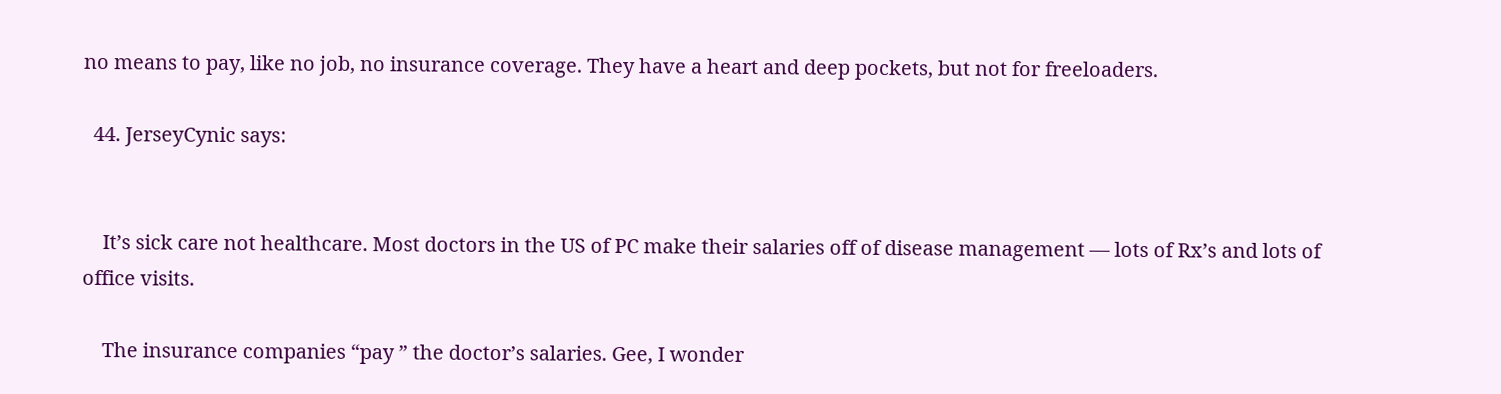no means to pay, like no job, no insurance coverage. They have a heart and deep pockets, but not for freeloaders.

  44. JerseyCynic says:


    It’s sick care not healthcare. Most doctors in the US of PC make their salaries off of disease management — lots of Rx’s and lots of office visits.

    The insurance companies “pay ” the doctor’s salaries. Gee, I wonder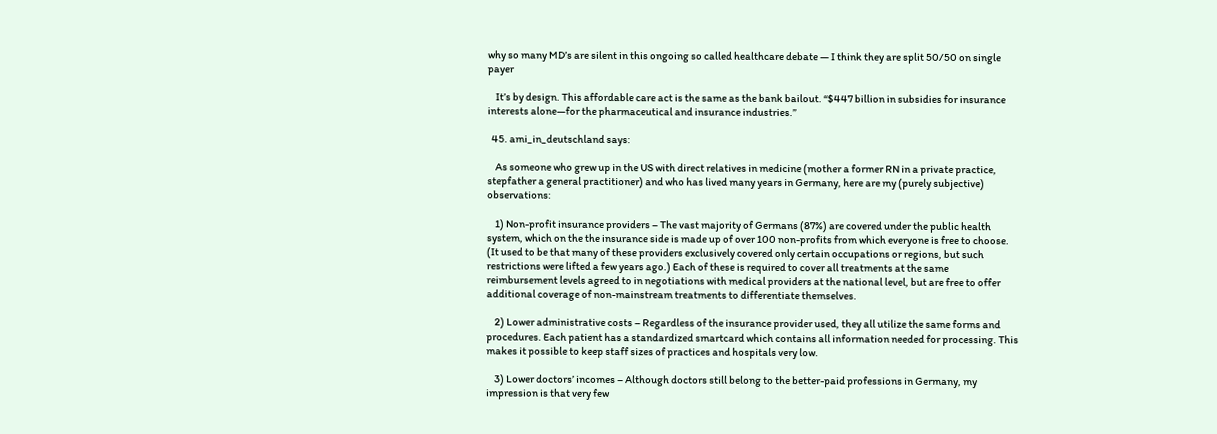why so many MD’s are silent in this ongoing so called healthcare debate — I think they are split 50/50 on single payer

    It’s by design. This affordable care act is the same as the bank bailout. “$447 billion in subsidies for insurance interests alone—for the pharmaceutical and insurance industries.”

  45. ami_in_deutschland says:

    As someone who grew up in the US with direct relatives in medicine (mother a former RN in a private practice, stepfather a general practitioner) and who has lived many years in Germany, here are my (purely subjective) observations:

    1) Non-profit insurance providers – The vast majority of Germans (87%) are covered under the public health system, which on the the insurance side is made up of over 100 non-profits from which everyone is free to choose. (It used to be that many of these providers exclusively covered only certain occupations or regions, but such restrictions were lifted a few years ago.) Each of these is required to cover all treatments at the same reimbursement levels agreed to in negotiations with medical providers at the national level, but are free to offer additional coverage of non-mainstream treatments to differentiate themselves.

    2) Lower administrative costs – Regardless of the insurance provider used, they all utilize the same forms and procedures. Each patient has a standardized smartcard which contains all information needed for processing. This makes it possible to keep staff sizes of practices and hospitals very low.

    3) Lower doctors’ incomes – Although doctors still belong to the better-paid professions in Germany, my impression is that very few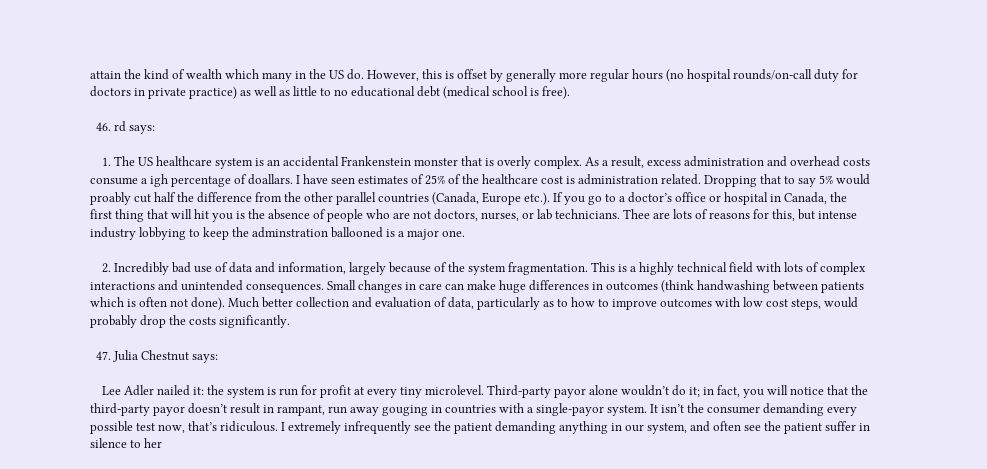attain the kind of wealth which many in the US do. However, this is offset by generally more regular hours (no hospital rounds/on-call duty for doctors in private practice) as well as little to no educational debt (medical school is free).

  46. rd says:

    1. The US healthcare system is an accidental Frankenstein monster that is overly complex. As a result, excess administration and overhead costs consume a igh percentage of doallars. I have seen estimates of 25% of the healthcare cost is administration related. Dropping that to say 5% would proably cut half the difference from the other parallel countries (Canada, Europe etc.). If you go to a doctor’s office or hospital in Canada, the first thing that will hit you is the absence of people who are not doctors, nurses, or lab technicians. Thee are lots of reasons for this, but intense industry lobbying to keep the adminstration ballooned is a major one.

    2. Incredibly bad use of data and information, largely because of the system fragmentation. This is a highly technical field with lots of complex interactions and unintended consequences. Small changes in care can make huge differences in outcomes (think handwashing between patients which is often not done). Much better collection and evaluation of data, particularly as to how to improve outcomes with low cost steps, would probably drop the costs significantly.

  47. Julia Chestnut says:

    Lee Adler nailed it: the system is run for profit at every tiny microlevel. Third-party payor alone wouldn’t do it; in fact, you will notice that the third-party payor doesn’t result in rampant, run away gouging in countries with a single-payor system. It isn’t the consumer demanding every possible test now, that’s ridiculous. I extremely infrequently see the patient demanding anything in our system, and often see the patient suffer in silence to her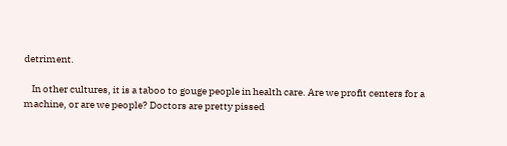detriment.

    In other cultures, it is a taboo to gouge people in health care. Are we profit centers for a machine, or are we people? Doctors are pretty pissed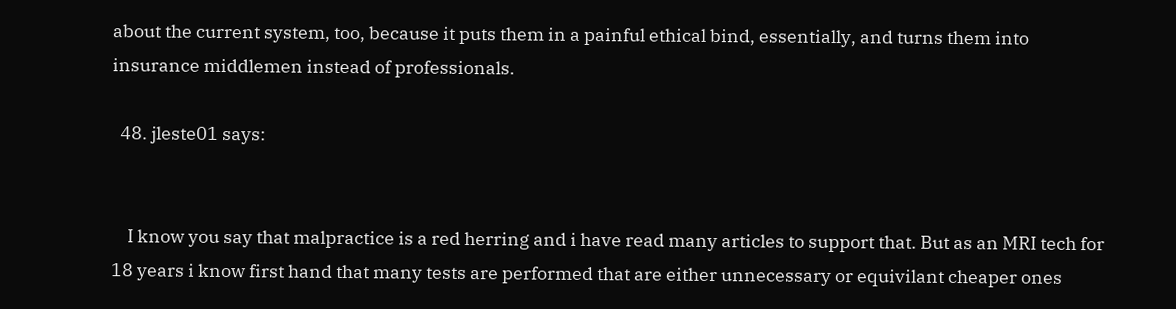about the current system, too, because it puts them in a painful ethical bind, essentially, and turns them into insurance middlemen instead of professionals.

  48. jleste01 says:


    I know you say that malpractice is a red herring and i have read many articles to support that. But as an MRI tech for 18 years i know first hand that many tests are performed that are either unnecessary or equivilant cheaper ones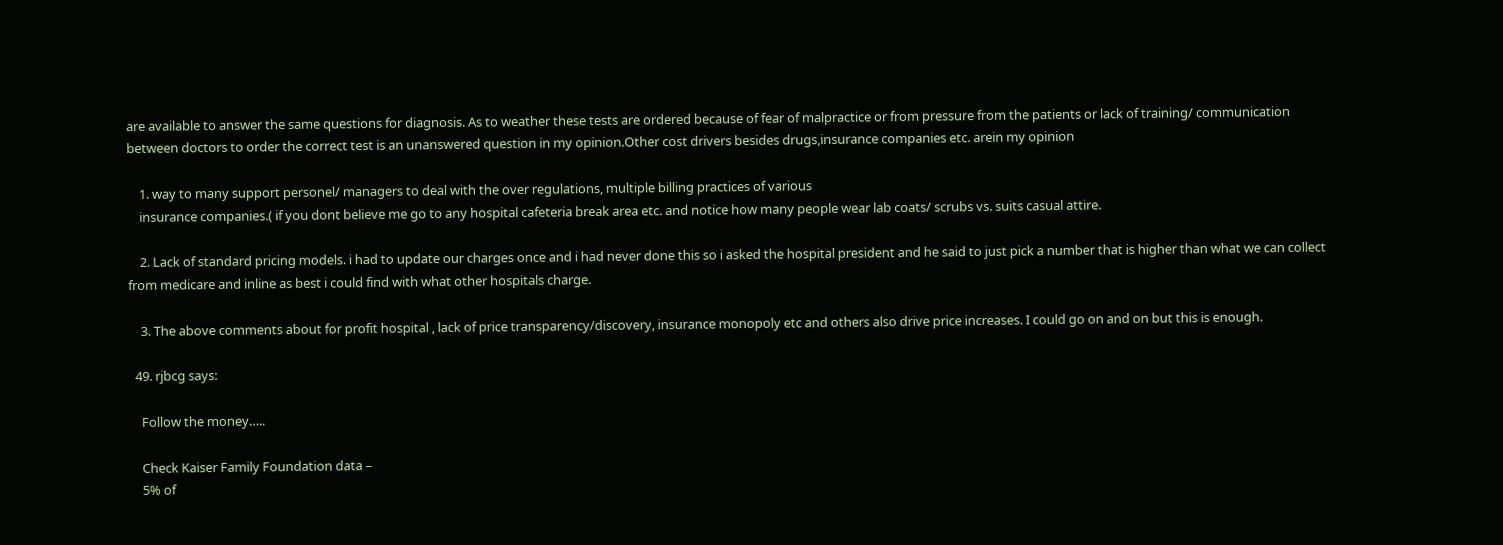are available to answer the same questions for diagnosis. As to weather these tests are ordered because of fear of malpractice or from pressure from the patients or lack of training/ communication between doctors to order the correct test is an unanswered question in my opinion.Other cost drivers besides drugs,insurance companies etc. arein my opinion

    1. way to many support personel/ managers to deal with the over regulations, multiple billing practices of various
    insurance companies.( if you dont believe me go to any hospital cafeteria break area etc. and notice how many people wear lab coats/ scrubs vs. suits casual attire.

    2. Lack of standard pricing models. i had to update our charges once and i had never done this so i asked the hospital president and he said to just pick a number that is higher than what we can collect from medicare and inline as best i could find with what other hospitals charge.

    3. The above comments about for profit hospital , lack of price transparency/discovery, insurance monopoly etc and others also drive price increases. I could go on and on but this is enough.

  49. rjbcg says:

    Follow the money…..

    Check Kaiser Family Foundation data –
    5% of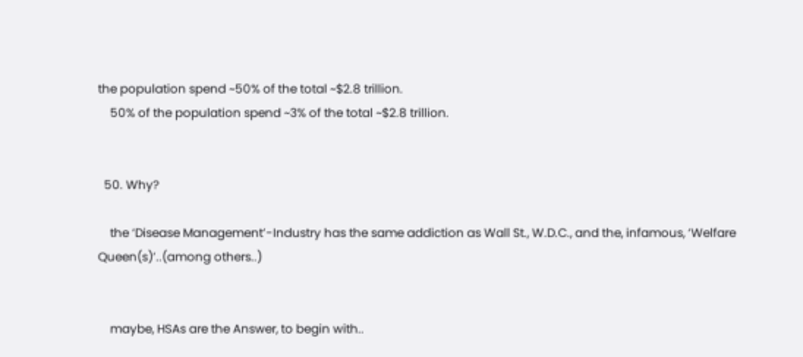the population spend ~50% of the total ~$2.8 trillion.
    50% of the population spend ~3% of the total ~$2.8 trillion.


  50. Why?

    the ‘Disease Management’-Industry has the same addiction as Wall St., W.D.C., and the, infamous, ‘Welfare Queen(s)’..(among others..)


    maybe, HSAs are the Answer, to begin with..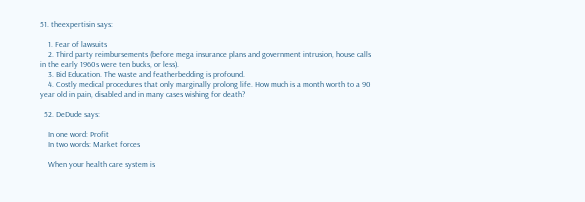51. theexpertisin says:

    1. Fear of lawsuits
    2. Third party reimbursements (before mega insurance plans and government intrusion, house calls in the early 1960s were ten bucks, or less).
    3. Bid Education. The waste and featherbedding is profound.
    4. Costly medical procedures that only marginally prolong life. How much is a month worth to a 90 year old in pain, disabled and in many cases wishing for death?

  52. DeDude says:

    In one word: Profit
    In two words: Market forces

    When your health care system is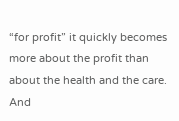“for profit” it quickly becomes more about the profit than about the health and the care. And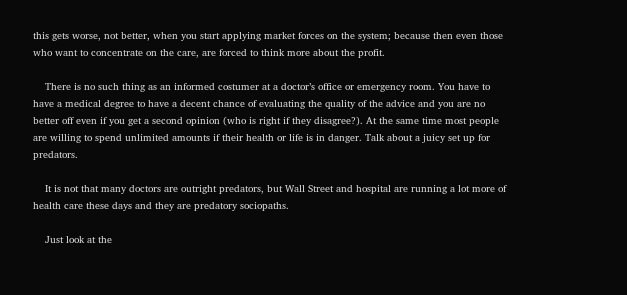this gets worse, not better, when you start applying market forces on the system; because then even those who want to concentrate on the care, are forced to think more about the profit.

    There is no such thing as an informed costumer at a doctor’s office or emergency room. You have to have a medical degree to have a decent chance of evaluating the quality of the advice and you are no better off even if you get a second opinion (who is right if they disagree?). At the same time most people are willing to spend unlimited amounts if their health or life is in danger. Talk about a juicy set up for predators.

    It is not that many doctors are outright predators, but Wall Street and hospital are running a lot more of health care these days and they are predatory sociopaths.

    Just look at the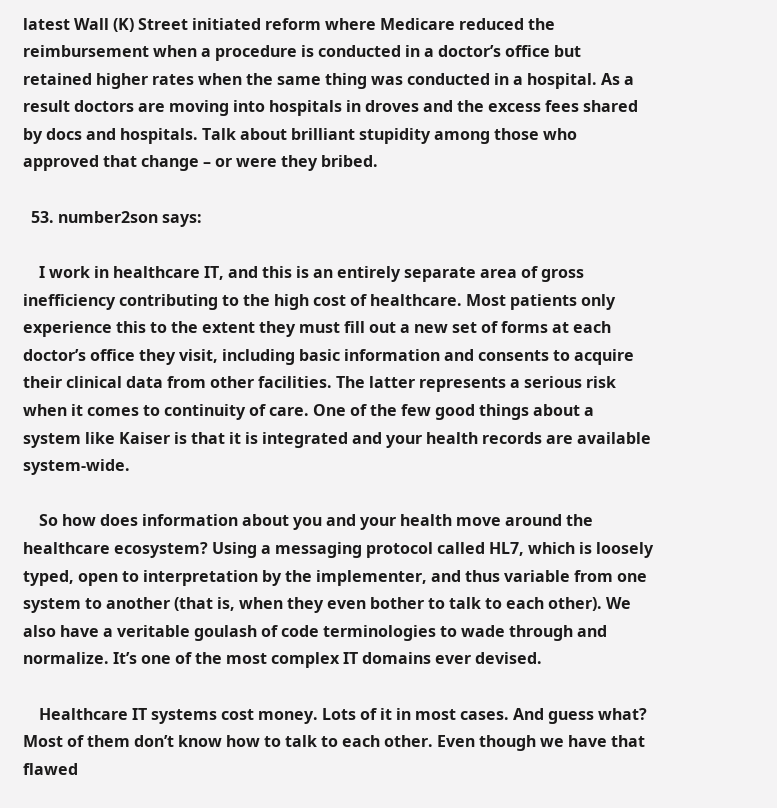latest Wall (K) Street initiated reform where Medicare reduced the reimbursement when a procedure is conducted in a doctor’s office but retained higher rates when the same thing was conducted in a hospital. As a result doctors are moving into hospitals in droves and the excess fees shared by docs and hospitals. Talk about brilliant stupidity among those who approved that change – or were they bribed.

  53. number2son says:

    I work in healthcare IT, and this is an entirely separate area of gross inefficiency contributing to the high cost of healthcare. Most patients only experience this to the extent they must fill out a new set of forms at each doctor’s office they visit, including basic information and consents to acquire their clinical data from other facilities. The latter represents a serious risk when it comes to continuity of care. One of the few good things about a system like Kaiser is that it is integrated and your health records are available system-wide.

    So how does information about you and your health move around the healthcare ecosystem? Using a messaging protocol called HL7, which is loosely typed, open to interpretation by the implementer, and thus variable from one system to another (that is, when they even bother to talk to each other). We also have a veritable goulash of code terminologies to wade through and normalize. It’s one of the most complex IT domains ever devised.

    Healthcare IT systems cost money. Lots of it in most cases. And guess what? Most of them don’t know how to talk to each other. Even though we have that flawed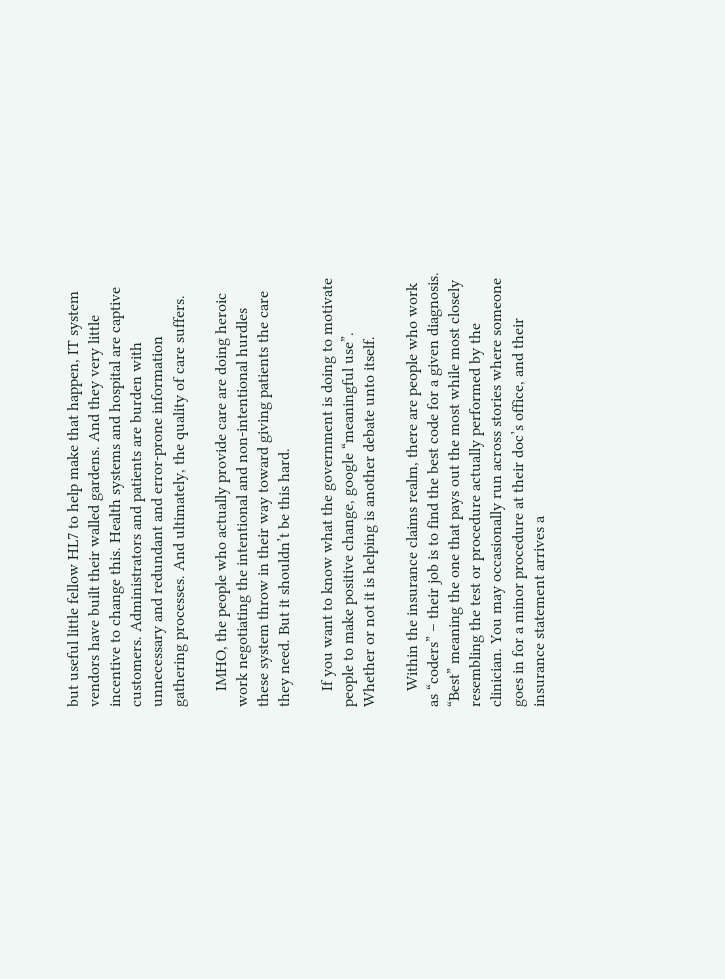but useful little fellow HL7 to help make that happen, IT system vendors have built their walled gardens. And they very little incentive to change this. Health systems and hospital are captive customers. Administrators and patients are burden with unnecessary and redundant and error-prone information gathering processes. And ultimately, the quality of care suffers.

    IMHO, the people who actually provide care are doing heroic work negotiating the intentional and non-intentional hurdles these system throw in their way toward giving patients the care they need. But it shouldn’t be this hard.

    If you want to know what the government is doing to motivate people to make positive change, google “meaningful use”. Whether or not it is helping is another debate unto itself.

    Within the insurance claims realm, there are people who work as “coders” – their job is to find the best code for a given diagnosis. “Best” meaning the one that pays out the most while most closely resembling the test or procedure actually performed by the clinician. You may occasionally run across stories where someone goes in for a minor procedure at their doc’s office, and their insurance statement arrives a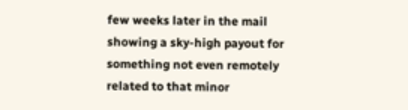few weeks later in the mail showing a sky-high payout for something not even remotely related to that minor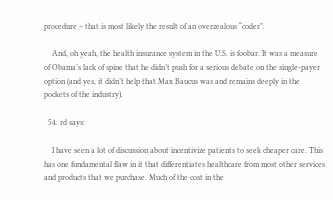procedure – that is most likely the result of an overzealous “coder”.

    And, oh yeah, the health insurance system in the U.S. is foobar. It was a measure of Obama’s lack of spine that he didn’t push for a serious debate on the single-payer option (and yes, it didn’t help that Max Baucus was and remains deeply in the pockets of the industry).

  54. rd says:

    I have seen a lot of discussion about incentivize patients to seek cheaper care. This has one fundamental flaw in it that differentiates healthcare from most other services and products that we purchase. Much of the cost in the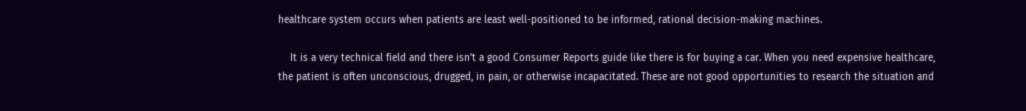healthcare system occurs when patients are least well-positioned to be informed, rational decision-making machines.

    It is a very technical field and there isn’t a good Consumer Reports guide like there is for buying a car. When you need expensive healthcare, the patient is often unconscious, drugged, in pain, or otherwise incapacitated. These are not good opportunities to research the situation and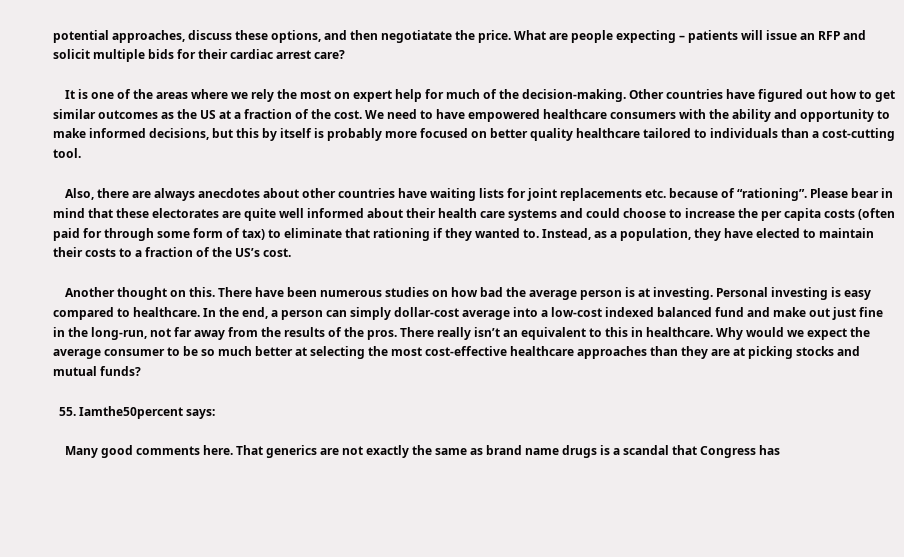potential approaches, discuss these options, and then negotiatate the price. What are people expecting – patients will issue an RFP and solicit multiple bids for their cardiac arrest care?

    It is one of the areas where we rely the most on expert help for much of the decision-making. Other countries have figured out how to get similar outcomes as the US at a fraction of the cost. We need to have empowered healthcare consumers with the ability and opportunity to make informed decisions, but this by itself is probably more focused on better quality healthcare tailored to individuals than a cost-cutting tool.

    Also, there are always anecdotes about other countries have waiting lists for joint replacements etc. because of “rationing”. Please bear in mind that these electorates are quite well informed about their health care systems and could choose to increase the per capita costs (often paid for through some form of tax) to eliminate that rationing if they wanted to. Instead, as a population, they have elected to maintain their costs to a fraction of the US’s cost.

    Another thought on this. There have been numerous studies on how bad the average person is at investing. Personal investing is easy compared to healthcare. In the end, a person can simply dollar-cost average into a low-cost indexed balanced fund and make out just fine in the long-run, not far away from the results of the pros. There really isn’t an equivalent to this in healthcare. Why would we expect the average consumer to be so much better at selecting the most cost-effective healthcare approaches than they are at picking stocks and mutual funds?

  55. Iamthe50percent says:

    Many good comments here. That generics are not exactly the same as brand name drugs is a scandal that Congress has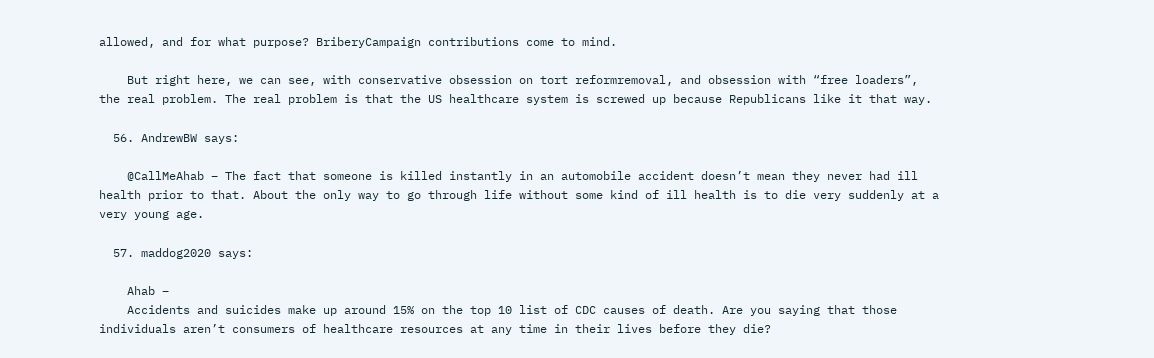allowed, and for what purpose? BriberyCampaign contributions come to mind.

    But right here, we can see, with conservative obsession on tort reformremoval, and obsession with “free loaders”, the real problem. The real problem is that the US healthcare system is screwed up because Republicans like it that way.

  56. AndrewBW says:

    @CallMeAhab – The fact that someone is killed instantly in an automobile accident doesn’t mean they never had ill health prior to that. About the only way to go through life without some kind of ill health is to die very suddenly at a very young age.

  57. maddog2020 says:

    Ahab –
    Accidents and suicides make up around 15% on the top 10 list of CDC causes of death. Are you saying that those individuals aren’t consumers of healthcare resources at any time in their lives before they die?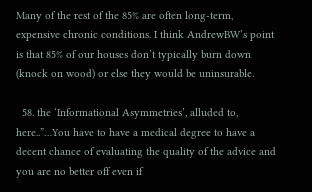Many of the rest of the 85% are often long-term, expensive chronic conditions. I think AndrewBW’s point is that 85% of our houses don’t typically burn down (knock on wood) or else they would be uninsurable.

  58. the ‘Informational Asymmetries’, alluded to, here..”…You have to have a medical degree to have a decent chance of evaluating the quality of the advice and you are no better off even if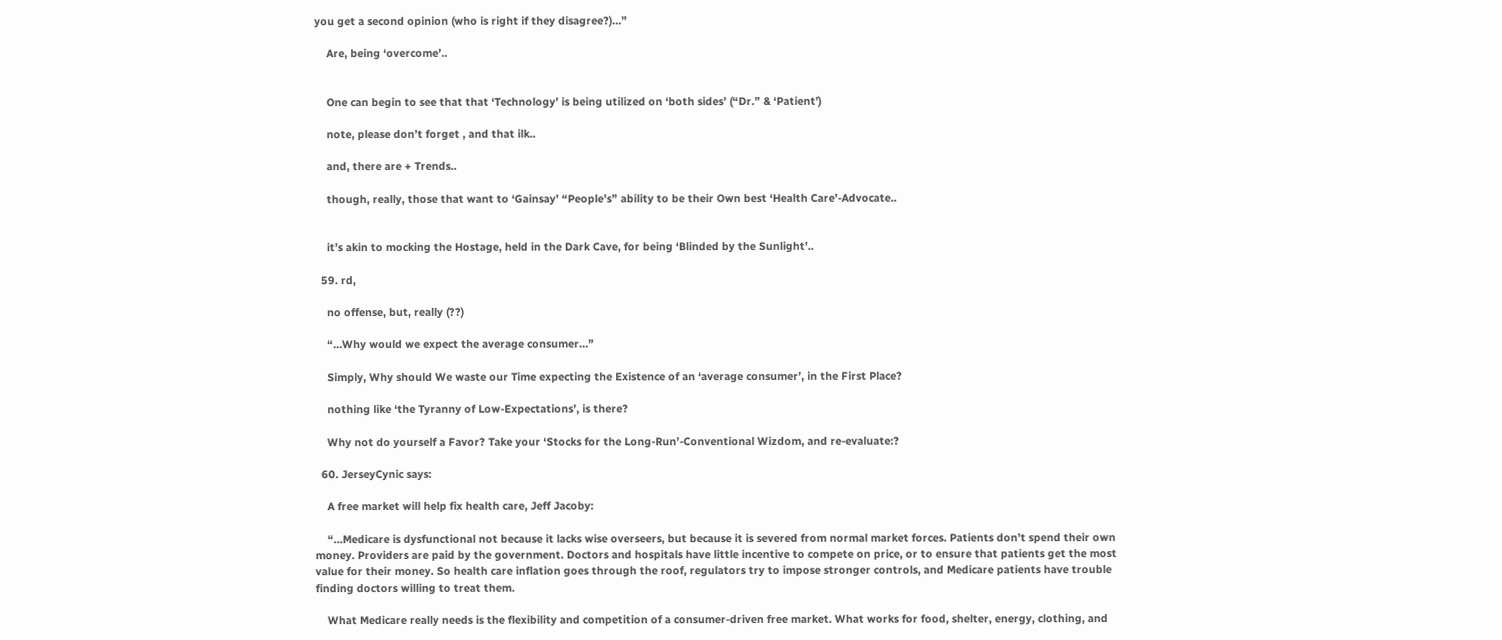you get a second opinion (who is right if they disagree?)…”

    Are, being ‘overcome’..


    One can begin to see that that ‘Technology’ is being utilized on ‘both sides’ (“Dr.” & ‘Patient’)

    note, please don’t forget , and that ilk..

    and, there are + Trends..

    though, really, those that want to ‘Gainsay’ “People’s” ability to be their Own best ‘Health Care’-Advocate..


    it’s akin to mocking the Hostage, held in the Dark Cave, for being ‘Blinded by the Sunlight’..

  59. rd,

    no offense, but, really (??)

    “…Why would we expect the average consumer…”

    Simply, Why should We waste our Time expecting the Existence of an ‘average consumer’, in the First Place?

    nothing like ‘the Tyranny of Low-Expectations’, is there?

    Why not do yourself a Favor? Take your ‘Stocks for the Long-Run’-Conventional Wizdom, and re-evaluate:?

  60. JerseyCynic says:

    A free market will help fix health care, Jeff Jacoby:

    “…Medicare is dysfunctional not because it lacks wise overseers, but because it is severed from normal market forces. Patients don’t spend their own money. Providers are paid by the government. Doctors and hospitals have little incentive to compete on price, or to ensure that patients get the most value for their money. So health care inflation goes through the roof, regulators try to impose stronger controls, and Medicare patients have trouble finding doctors willing to treat them.

    What Medicare really needs is the flexibility and competition of a consumer-driven free market. What works for food, shelter, energy, clothing, and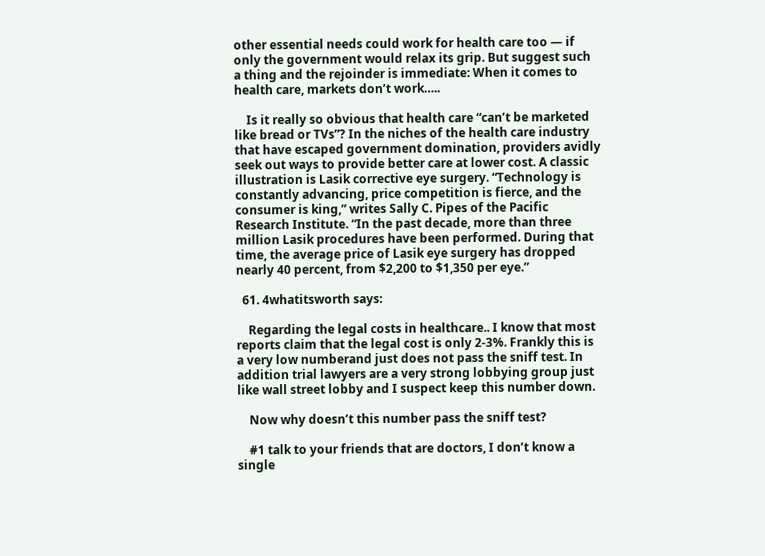other essential needs could work for health care too — if only the government would relax its grip. But suggest such a thing and the rejoinder is immediate: When it comes to health care, markets don’t work…..

    Is it really so obvious that health care “can’t be marketed like bread or TVs”? In the niches of the health care industry that have escaped government domination, providers avidly seek out ways to provide better care at lower cost. A classic illustration is Lasik corrective eye surgery. “Technology is constantly advancing, price competition is fierce, and the consumer is king,” writes Sally C. Pipes of the Pacific Research Institute. “In the past decade, more than three million Lasik procedures have been performed. During that time, the average price of Lasik eye surgery has dropped nearly 40 percent, from $2,200 to $1,350 per eye.”

  61. 4whatitsworth says:

    Regarding the legal costs in healthcare.. I know that most reports claim that the legal cost is only 2-3%. Frankly this is a very low numberand just does not pass the sniff test. In addition trial lawyers are a very strong lobbying group just like wall street lobby and I suspect keep this number down.

    Now why doesn’t this number pass the sniff test?

    #1 talk to your friends that are doctors, I don’t know a single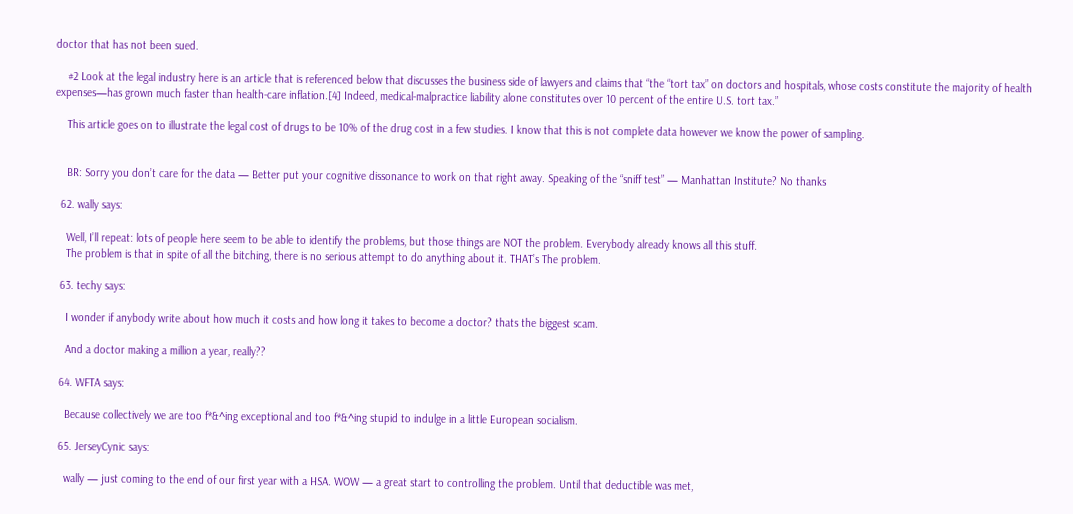doctor that has not been sued.

    #2 Look at the legal industry here is an article that is referenced below that discusses the business side of lawyers and claims that “the “tort tax” on doctors and hospitals, whose costs constitute the majority of health expenses—has grown much faster than health-care inflation.[4] Indeed, medical-malpractice liability alone constitutes over 10 percent of the entire U.S. tort tax.”

    This article goes on to illustrate the legal cost of drugs to be 10% of the drug cost in a few studies. I know that this is not complete data however we know the power of sampling.


    BR: Sorry you don’t care for the data — Better put your cognitive dissonance to work on that right away. Speaking of the “sniff test” — Manhattan Institute? No thanks

  62. wally says:

    Well, I’ll repeat: lots of people here seem to be able to identify the problems, but those things are NOT the problem. Everybody already knows all this stuff.
    The problem is that in spite of all the bitching, there is no serious attempt to do anything about it. THAT’s The problem.

  63. techy says:

    I wonder if anybody write about how much it costs and how long it takes to become a doctor? thats the biggest scam.

    And a doctor making a million a year, really??

  64. WFTA says:

    Because collectively we are too f*&^ing exceptional and too f*&^ing stupid to indulge in a little European socialism.

  65. JerseyCynic says:

    wally — just coming to the end of our first year with a HSA. WOW — a great start to controlling the problem. Until that deductible was met,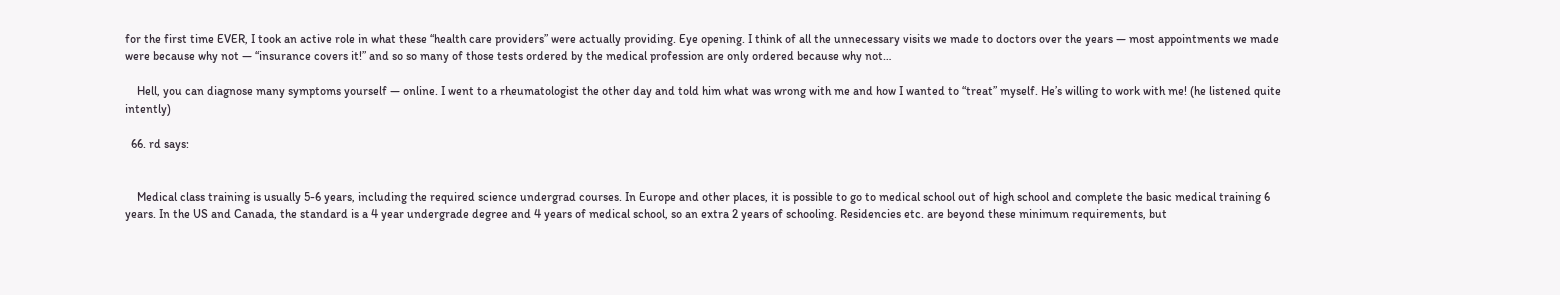for the first time EVER, I took an active role in what these “health care providers” were actually providing. Eye opening. I think of all the unnecessary visits we made to doctors over the years — most appointments we made were because why not — “insurance covers it!” and so so many of those tests ordered by the medical profession are only ordered because why not…

    Hell, you can diagnose many symptoms yourself — online. I went to a rheumatologist the other day and told him what was wrong with me and how I wanted to “treat” myself. He’s willing to work with me! (he listened quite intently)

  66. rd says:


    Medical class training is usually 5-6 years, including the required science undergrad courses. In Europe and other places, it is possible to go to medical school out of high school and complete the basic medical training 6 years. In the US and Canada, the standard is a 4 year undergrade degree and 4 years of medical school, so an extra 2 years of schooling. Residencies etc. are beyond these minimum requirements, but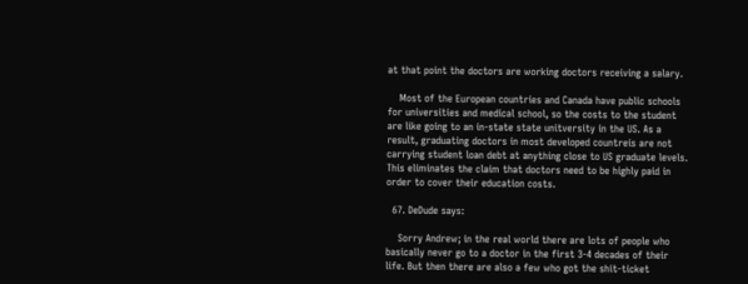at that point the doctors are working doctors receiving a salary.

    Most of the European countries and Canada have public schools for universities and medical school, so the costs to the student are like going to an in-state state unitversity in the US. As a result, graduating doctors in most developed countreis are not carrying student loan debt at anything close to US graduate levels. This eliminates the claim that doctors need to be highly paid in order to cover their education costs.

  67. DeDude says:

    Sorry Andrew; in the real world there are lots of people who basically never go to a doctor in the first 3-4 decades of their life. But then there are also a few who got the shit-ticket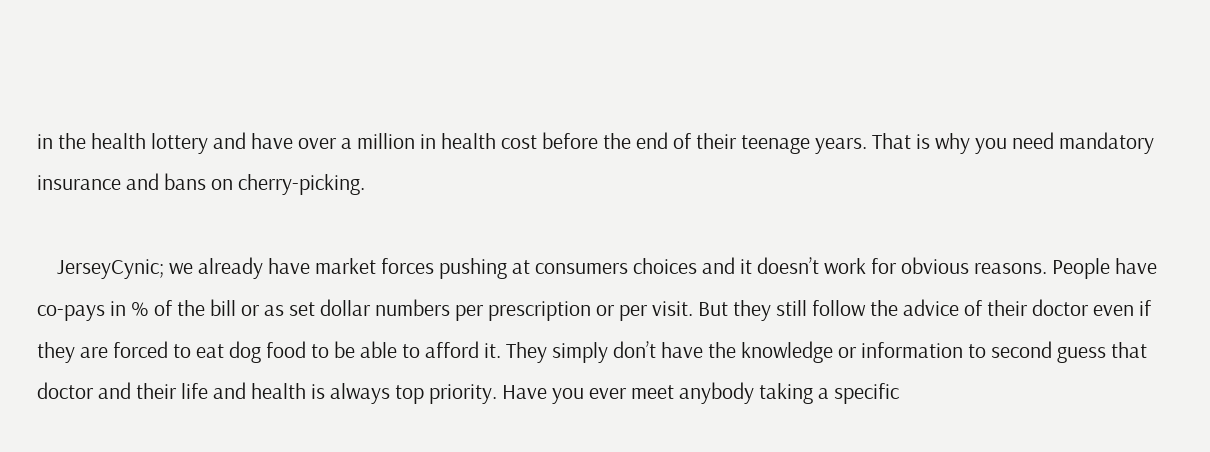in the health lottery and have over a million in health cost before the end of their teenage years. That is why you need mandatory insurance and bans on cherry-picking.

    JerseyCynic; we already have market forces pushing at consumers choices and it doesn’t work for obvious reasons. People have co-pays in % of the bill or as set dollar numbers per prescription or per visit. But they still follow the advice of their doctor even if they are forced to eat dog food to be able to afford it. They simply don’t have the knowledge or information to second guess that doctor and their life and health is always top priority. Have you ever meet anybody taking a specific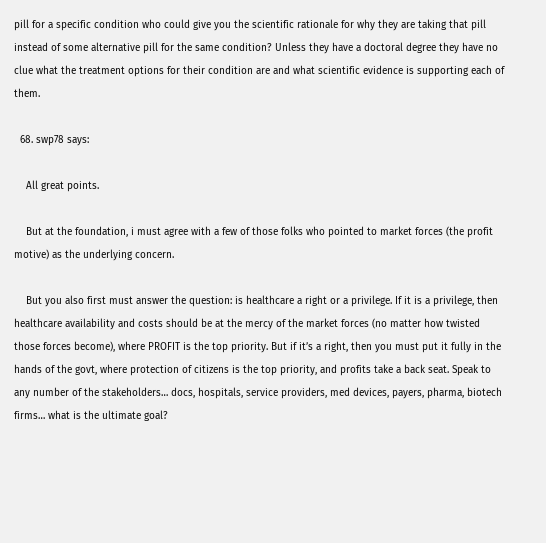pill for a specific condition who could give you the scientific rationale for why they are taking that pill instead of some alternative pill for the same condition? Unless they have a doctoral degree they have no clue what the treatment options for their condition are and what scientific evidence is supporting each of them.

  68. swp78 says:

    All great points.

    But at the foundation, i must agree with a few of those folks who pointed to market forces (the profit motive) as the underlying concern.

    But you also first must answer the question: is healthcare a right or a privilege. If it is a privilege, then healthcare availability and costs should be at the mercy of the market forces (no matter how twisted those forces become), where PROFIT is the top priority. But if it’s a right, then you must put it fully in the hands of the govt, where protection of citizens is the top priority, and profits take a back seat. Speak to any number of the stakeholders… docs, hospitals, service providers, med devices, payers, pharma, biotech firms… what is the ultimate goal?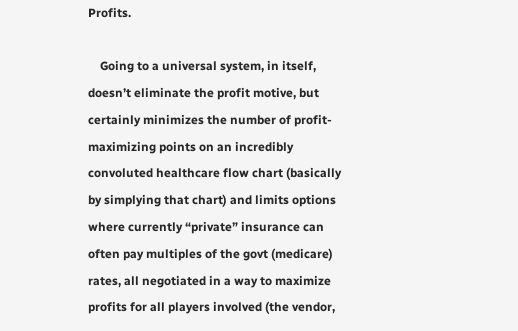Profits.

    Going to a universal system, in itself, doesn’t eliminate the profit motive, but certainly minimizes the number of profit-maximizing points on an incredibly convoluted healthcare flow chart (basically by simplying that chart) and limits options where currently “private” insurance can often pay multiples of the govt (medicare) rates, all negotiated in a way to maximize profits for all players involved (the vendor,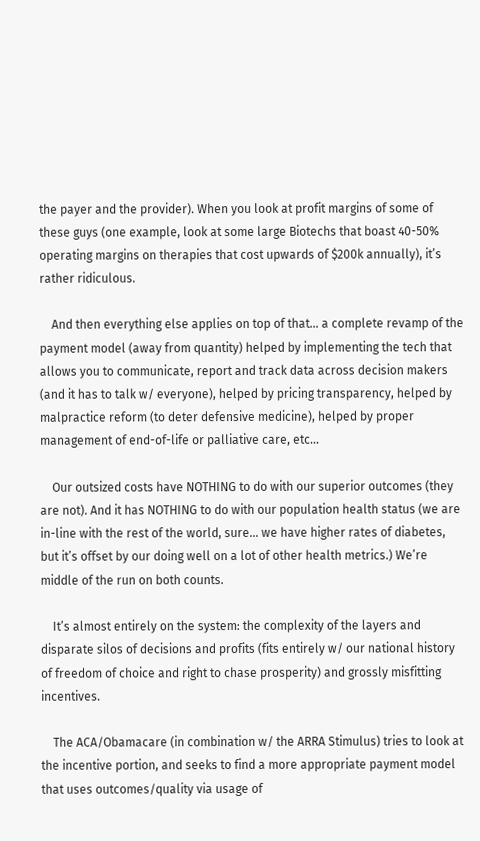the payer and the provider). When you look at profit margins of some of these guys (one example, look at some large Biotechs that boast 40-50% operating margins on therapies that cost upwards of $200k annually), it’s rather ridiculous.

    And then everything else applies on top of that… a complete revamp of the payment model (away from quantity) helped by implementing the tech that allows you to communicate, report and track data across decision makers (and it has to talk w/ everyone), helped by pricing transparency, helped by malpractice reform (to deter defensive medicine), helped by proper management of end-of-life or palliative care, etc…

    Our outsized costs have NOTHING to do with our superior outcomes (they are not). And it has NOTHING to do with our population health status (we are in-line with the rest of the world, sure… we have higher rates of diabetes, but it’s offset by our doing well on a lot of other health metrics.) We’re middle of the run on both counts.

    It’s almost entirely on the system: the complexity of the layers and disparate silos of decisions and profits (fits entirely w/ our national history of freedom of choice and right to chase prosperity) and grossly misfitting incentives.

    The ACA/Obamacare (in combination w/ the ARRA Stimulus) tries to look at the incentive portion, and seeks to find a more appropriate payment model that uses outcomes/quality via usage of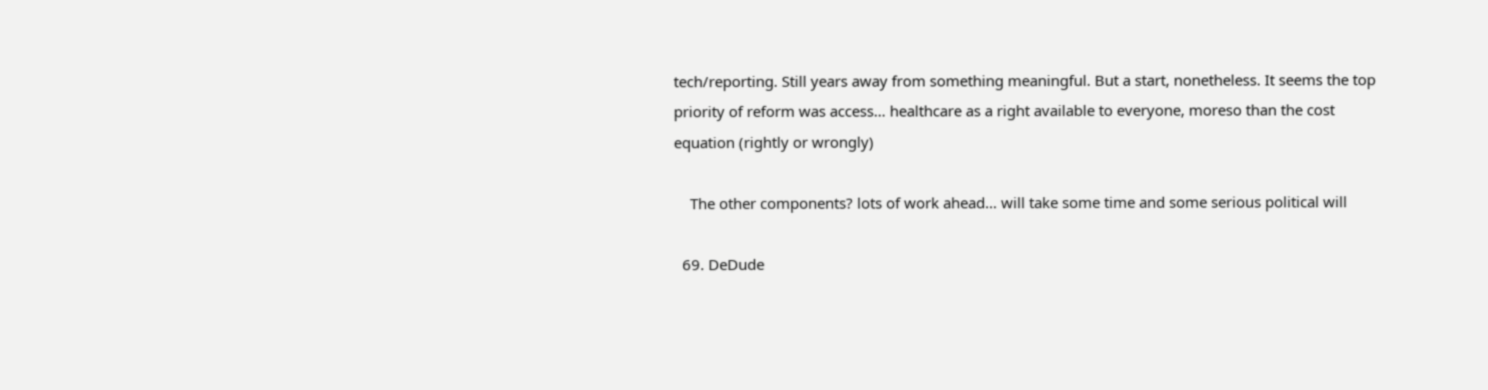tech/reporting. Still years away from something meaningful. But a start, nonetheless. It seems the top priority of reform was access… healthcare as a right available to everyone, moreso than the cost equation (rightly or wrongly)

    The other components? lots of work ahead… will take some time and some serious political will

  69. DeDude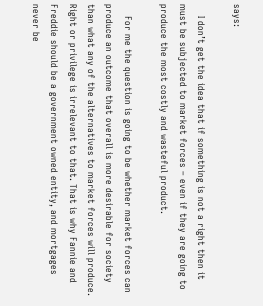says:

    I don’t get the idea that if something is not a right then it must be subjected to market forces – even if they are going to produce the most costly and wasteful product.

    For me the question is going to be whether market forces can produce an outcome that overall is more desirable for society than what any of the alternatives to market forces will produce. Right or privilege is irrelevant to that. That is why Fannie and Freddie should be a government owned entity, and mortgages never be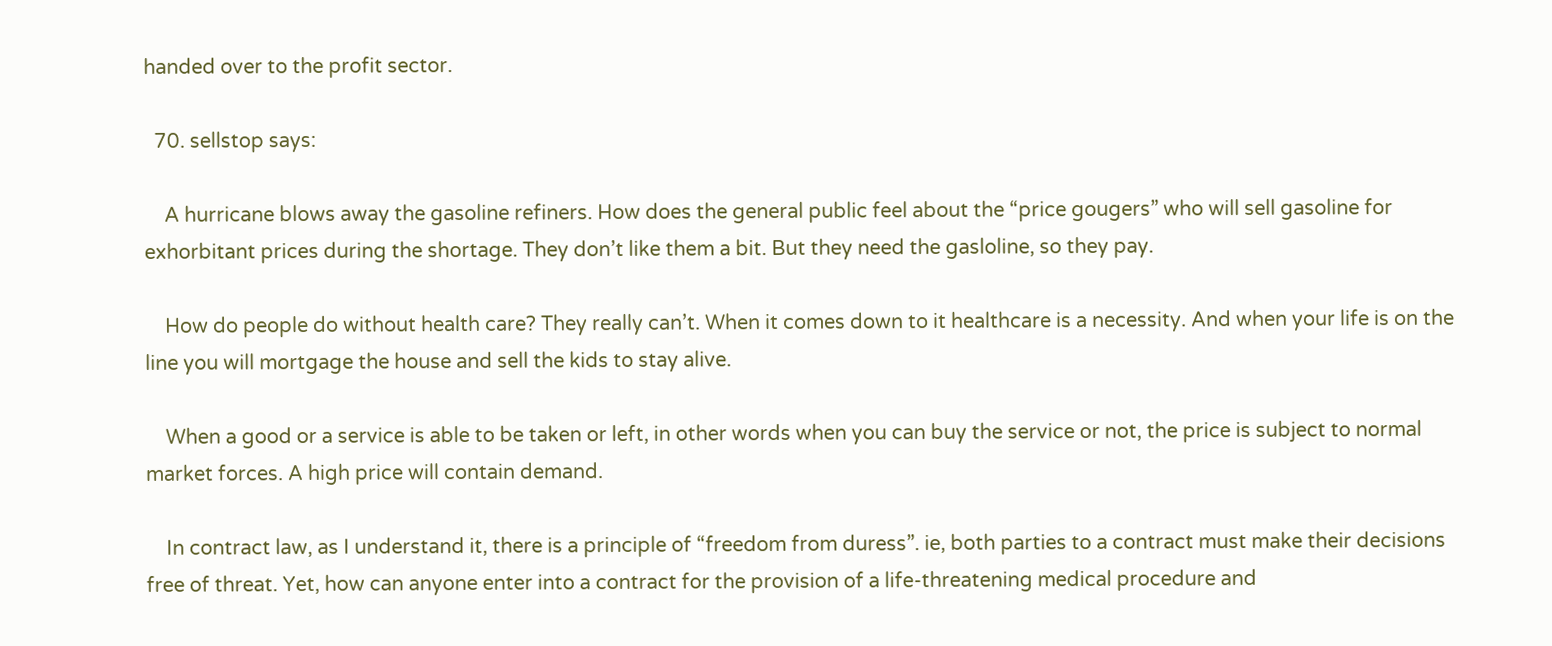handed over to the profit sector.

  70. sellstop says:

    A hurricane blows away the gasoline refiners. How does the general public feel about the “price gougers” who will sell gasoline for exhorbitant prices during the shortage. They don’t like them a bit. But they need the gasloline, so they pay.

    How do people do without health care? They really can’t. When it comes down to it healthcare is a necessity. And when your life is on the line you will mortgage the house and sell the kids to stay alive.

    When a good or a service is able to be taken or left, in other words when you can buy the service or not, the price is subject to normal market forces. A high price will contain demand.

    In contract law, as I understand it, there is a principle of “freedom from duress”. ie, both parties to a contract must make their decisions free of threat. Yet, how can anyone enter into a contract for the provision of a life-threatening medical procedure and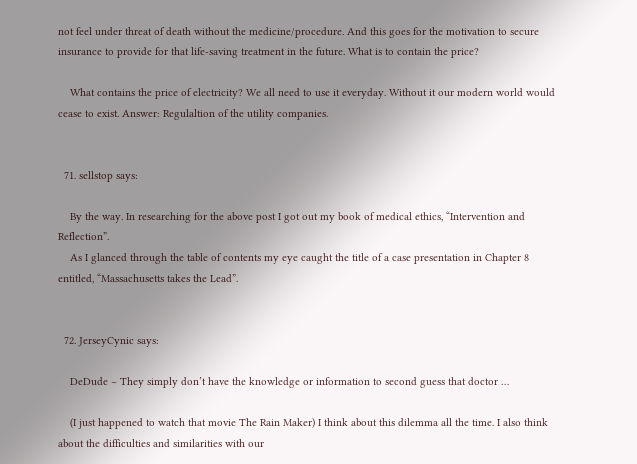not feel under threat of death without the medicine/procedure. And this goes for the motivation to secure insurance to provide for that life-saving treatment in the future. What is to contain the price?

    What contains the price of electricity? We all need to use it everyday. Without it our modern world would cease to exist. Answer: Regulaltion of the utility companies.


  71. sellstop says:

    By the way. In researching for the above post I got out my book of medical ethics, “Intervention and Reflection”.
    As I glanced through the table of contents my eye caught the title of a case presentation in Chapter 8 entitled, “Massachusetts takes the Lead”.


  72. JerseyCynic says:

    DeDude – They simply don’t have the knowledge or information to second guess that doctor …

    (I just happened to watch that movie The Rain Maker) I think about this dilemma all the time. I also think about the difficulties and similarities with our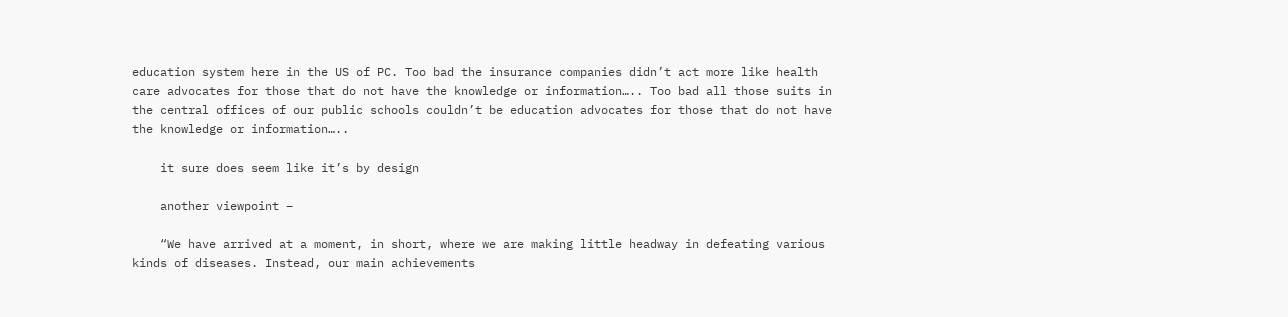education system here in the US of PC. Too bad the insurance companies didn’t act more like health care advocates for those that do not have the knowledge or information….. Too bad all those suits in the central offices of our public schools couldn’t be education advocates for those that do not have the knowledge or information…..

    it sure does seem like it’s by design

    another viewpoint –

    “We have arrived at a moment, in short, where we are making little headway in defeating various kinds of diseases. Instead, our main achievements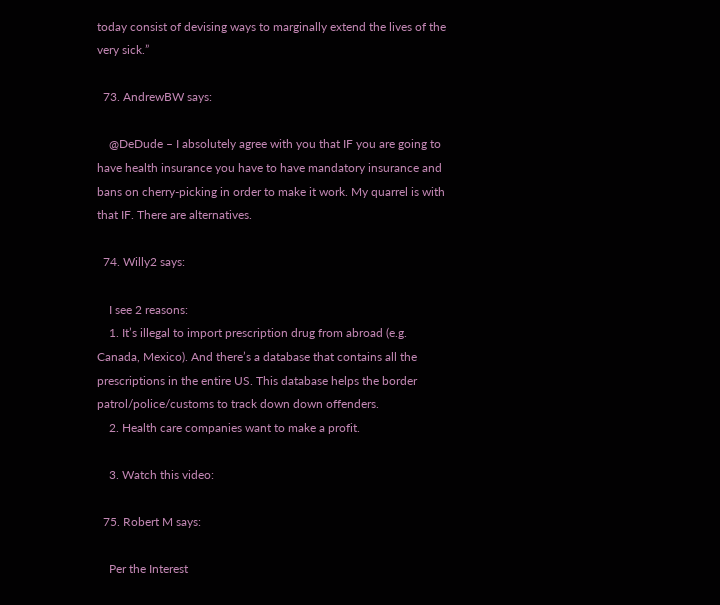today consist of devising ways to marginally extend the lives of the very sick.”

  73. AndrewBW says:

    @DeDude – I absolutely agree with you that IF you are going to have health insurance you have to have mandatory insurance and bans on cherry-picking in order to make it work. My quarrel is with that IF. There are alternatives.

  74. Willy2 says:

    I see 2 reasons:
    1. It’s illegal to import prescription drug from abroad (e.g. Canada, Mexico). And there’s a database that contains all the prescriptions in the entire US. This database helps the border patrol/police/customs to track down down offenders.
    2. Health care companies want to make a profit.

    3. Watch this video:

  75. Robert M says:

    Per the Interest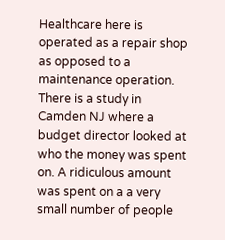Healthcare here is operated as a repair shop as opposed to a maintenance operation. There is a study in Camden NJ where a budget director looked at who the money was spent on. A ridiculous amount was spent on a a very small number of people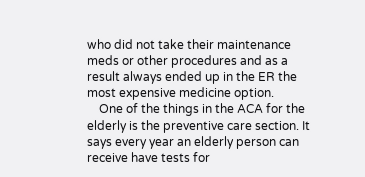who did not take their maintenance meds or other procedures and as a result always ended up in the ER the most expensive medicine option.
    One of the things in the ACA for the elderly is the preventive care section. It says every year an elderly person can receive have tests for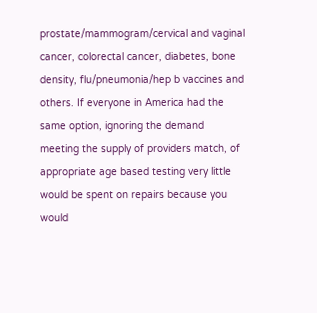prostate/mammogram/cervical and vaginal cancer, colorectal cancer, diabetes, bone density, flu/pneumonia/hep b vaccines and others. If everyone in America had the same option, ignoring the demand meeting the supply of providers match, of appropriate age based testing very little would be spent on repairs because you would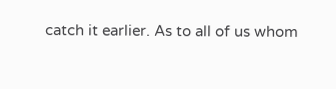catch it earlier. As to all of us whom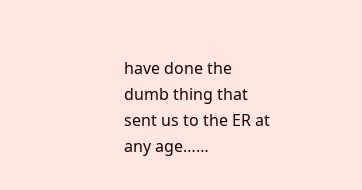have done the dumb thing that sent us to the ER at any age……